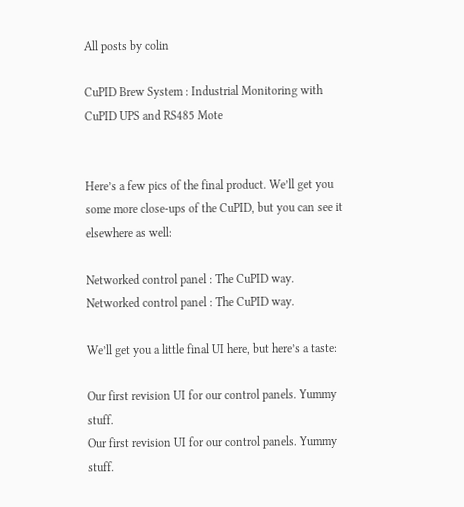All posts by colin

CuPID Brew System : Industrial Monitoring with CuPID UPS and RS485 Mote


Here’s a few pics of the final product. We’ll get you some more close-ups of the CuPID, but you can see it elsewhere as well:

Networked control panel : The CuPID way.
Networked control panel : The CuPID way.

We’ll get you a little final UI here, but here’s a taste:

Our first revision UI for our control panels. Yummy stuff.
Our first revision UI for our control panels. Yummy stuff.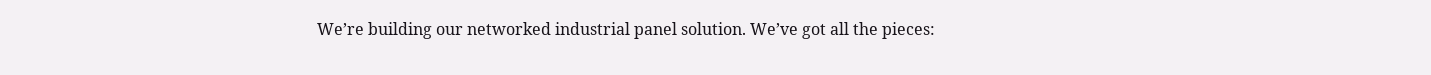We’re building our networked industrial panel solution. We’ve got all the pieces: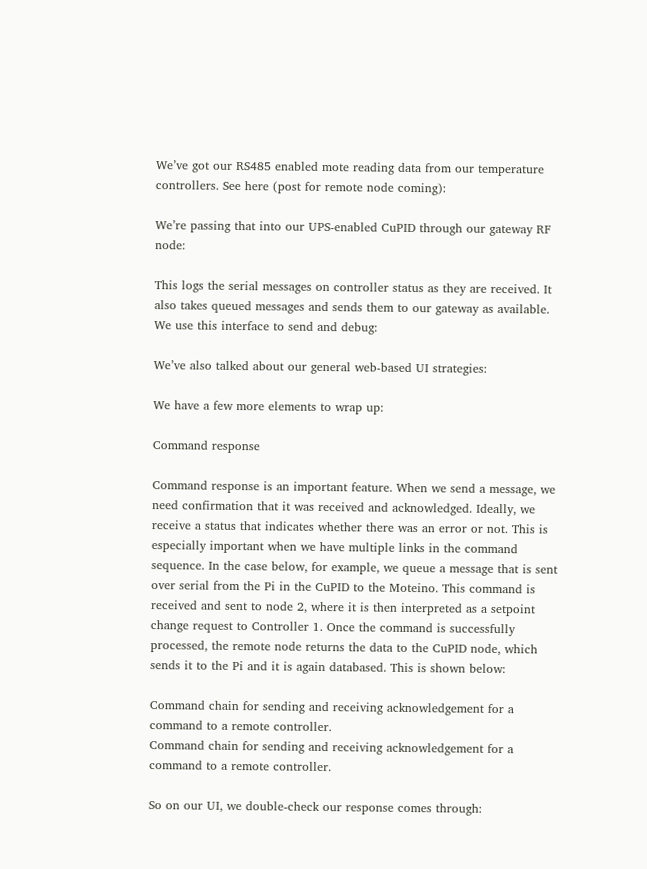We’ve got our RS485 enabled mote reading data from our temperature controllers. See here (post for remote node coming):

We’re passing that into our UPS-enabled CuPID through our gateway RF node:

This logs the serial messages on controller status as they are received. It also takes queued messages and sends them to our gateway as available. We use this interface to send and debug:

We’ve also talked about our general web-based UI strategies:

We have a few more elements to wrap up:

Command response

Command response is an important feature. When we send a message, we need confirmation that it was received and acknowledged. Ideally, we receive a status that indicates whether there was an error or not. This is especially important when we have multiple links in the command sequence. In the case below, for example, we queue a message that is sent over serial from the Pi in the CuPID to the Moteino. This command is received and sent to node 2, where it is then interpreted as a setpoint change request to Controller 1. Once the command is successfully processed, the remote node returns the data to the CuPID node, which sends it to the Pi and it is again databased. This is shown below:

Command chain for sending and receiving acknowledgement for a command to a remote controller.
Command chain for sending and receiving acknowledgement for a command to a remote controller.

So on our UI, we double-check our response comes through: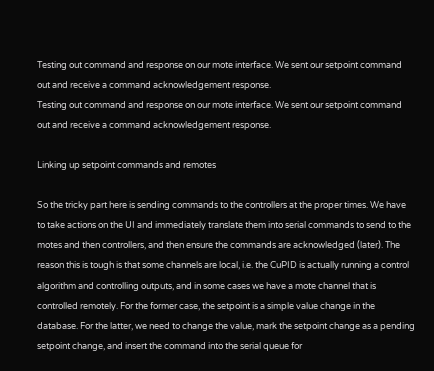Testing out command and response on our mote interface. We sent our setpoint command out and receive a command acknowledgement response.
Testing out command and response on our mote interface. We sent our setpoint command out and receive a command acknowledgement response.

Linking up setpoint commands and remotes

So the tricky part here is sending commands to the controllers at the proper times. We have to take actions on the UI and immediately translate them into serial commands to send to the motes and then controllers, and then ensure the commands are acknowledged (later). The reason this is tough is that some channels are local, i.e. the CuPID is actually running a control algorithm and controlling outputs, and in some cases we have a mote channel that is controlled remotely. For the former case, the setpoint is a simple value change in the database. For the latter, we need to change the value, mark the setpoint change as a pending setpoint change, and insert the command into the serial queue for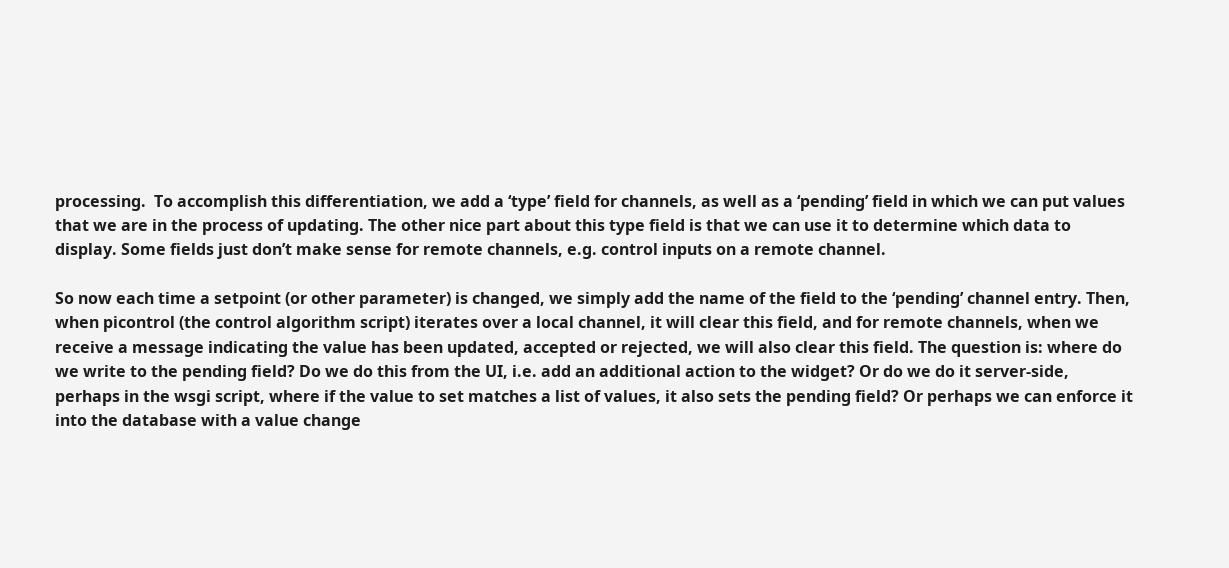processing.  To accomplish this differentiation, we add a ‘type’ field for channels, as well as a ‘pending’ field in which we can put values that we are in the process of updating. The other nice part about this type field is that we can use it to determine which data to display. Some fields just don’t make sense for remote channels, e.g. control inputs on a remote channel.

So now each time a setpoint (or other parameter) is changed, we simply add the name of the field to the ‘pending’ channel entry. Then, when picontrol (the control algorithm script) iterates over a local channel, it will clear this field, and for remote channels, when we receive a message indicating the value has been updated, accepted or rejected, we will also clear this field. The question is: where do we write to the pending field? Do we do this from the UI, i.e. add an additional action to the widget? Or do we do it server-side, perhaps in the wsgi script, where if the value to set matches a list of values, it also sets the pending field? Or perhaps we can enforce it into the database with a value change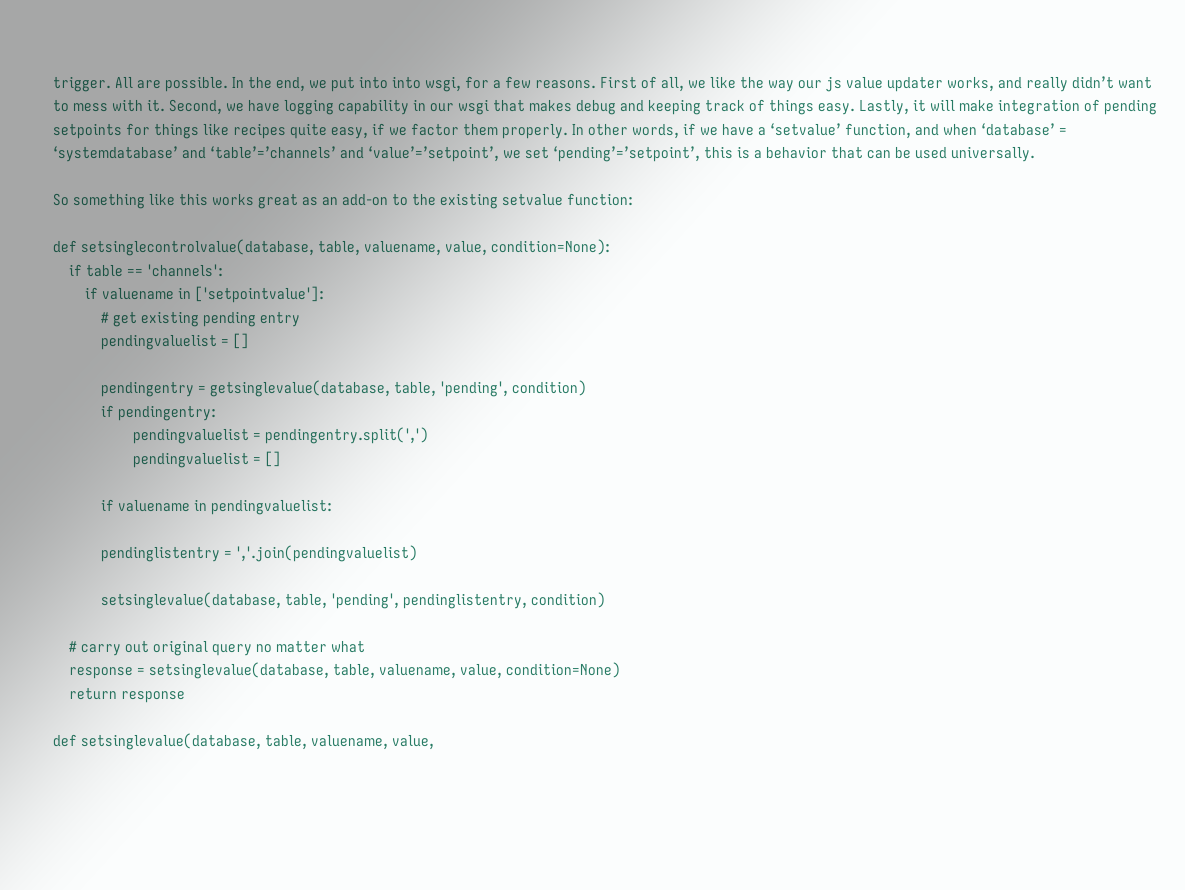trigger. All are possible. In the end, we put into into wsgi, for a few reasons. First of all, we like the way our js value updater works, and really didn’t want to mess with it. Second, we have logging capability in our wsgi that makes debug and keeping track of things easy. Lastly, it will make integration of pending setpoints for things like recipes quite easy, if we factor them properly. In other words, if we have a ‘setvalue’ function, and when ‘database’ = ‘systemdatabase’ and ‘table’=’channels’ and ‘value’=’setpoint’, we set ‘pending’=’setpoint’, this is a behavior that can be used universally.

So something like this works great as an add-on to the existing setvalue function:

def setsinglecontrolvalue(database, table, valuename, value, condition=None):
    if table == 'channels':
        if valuename in ['setpointvalue']:
            # get existing pending entry
            pendingvaluelist = []

            pendingentry = getsinglevalue(database, table, 'pending', condition)
            if pendingentry:
                    pendingvaluelist = pendingentry.split(',')
                    pendingvaluelist = []

            if valuename in pendingvaluelist:

            pendinglistentry = ','.join(pendingvaluelist)

            setsinglevalue(database, table, 'pending', pendinglistentry, condition)

    # carry out original query no matter what
    response = setsinglevalue(database, table, valuename, value, condition=None)
    return response

def setsinglevalue(database, table, valuename, value,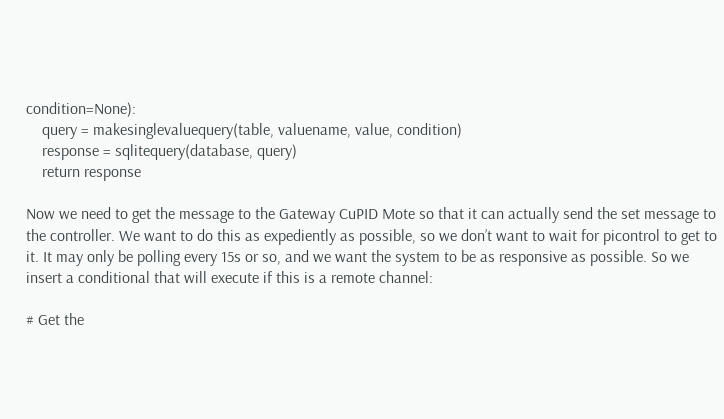condition=None):
    query = makesinglevaluequery(table, valuename, value, condition)
    response = sqlitequery(database, query)
    return response

Now we need to get the message to the Gateway CuPID Mote so that it can actually send the set message to the controller. We want to do this as expediently as possible, so we don’t want to wait for picontrol to get to it. It may only be polling every 15s or so, and we want the system to be as responsive as possible. So we insert a conditional that will execute if this is a remote channel:

# Get the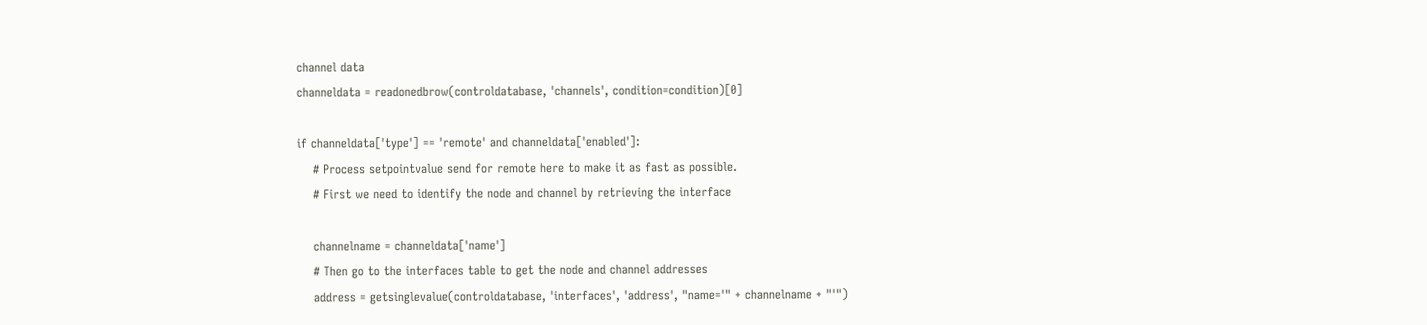channel data
channeldata = readonedbrow(controldatabase, 'channels', condition=condition)[0]

if channeldata['type'] == 'remote' and channeldata['enabled']:
    # Process setpointvalue send for remote here to make it as fast as possible.
    # First we need to identify the node and channel by retrieving the interface

    channelname = channeldata['name']
    # Then go to the interfaces table to get the node and channel addresses
    address = getsinglevalue(controldatabase, 'interfaces', 'address', "name='" + channelname + "'")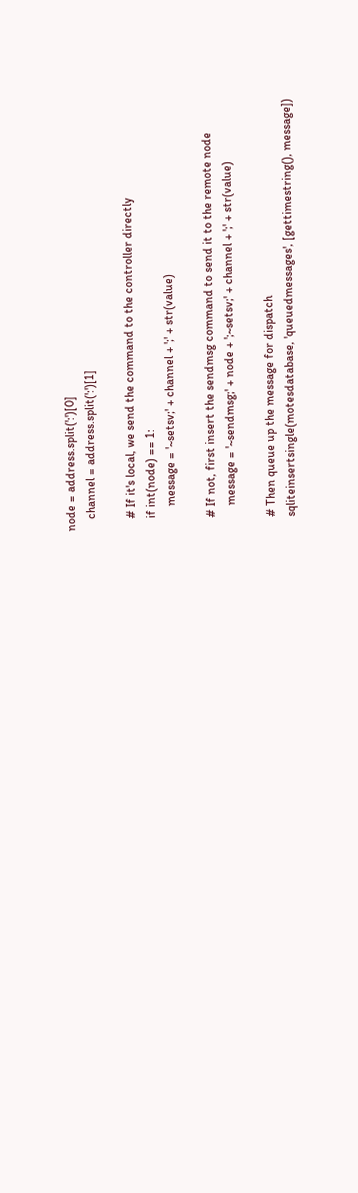node = address.split(':')[0]
    channel = address.split(':')[1]

    # If it's local, we send the command to the controller directly
    if int(node) == 1:
        message = '~setsv;' + channel + ';' + str(value)

    # If not, first insert the sendmsg command to send it to the remote node
        message = '~sendmsg;' + node + ';~setsv;' + channel + ';' + str(value)

    # Then queue up the message for dispatch
    sqliteinsertsingle(motesdatabase, 'queuedmessages', [gettimestring(), message])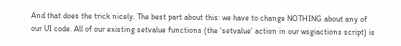And that does the trick nicely. The best part about this: we have to change NOTHING about any of our UI code. All of our existing setvalue functions (the ‘setvalue’ action in our wsgiactions script) is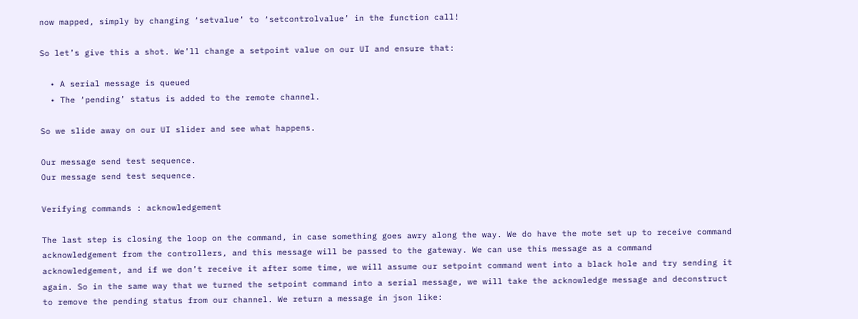now mapped, simply by changing ‘setvalue’ to ‘setcontrolvalue’ in the function call!

So let’s give this a shot. We’ll change a setpoint value on our UI and ensure that:

  • A serial message is queued
  • The ‘pending’ status is added to the remote channel.

So we slide away on our UI slider and see what happens.

Our message send test sequence.
Our message send test sequence.

Verifying commands : acknowledgement

The last step is closing the loop on the command, in case something goes awry along the way. We do have the mote set up to receive command acknowledgement from the controllers, and this message will be passed to the gateway. We can use this message as a command acknowledgement, and if we don’t receive it after some time, we will assume our setpoint command went into a black hole and try sending it again. So in the same way that we turned the setpoint command into a serial message, we will take the acknowledge message and deconstruct to remove the pending status from our channel. We return a message in json like: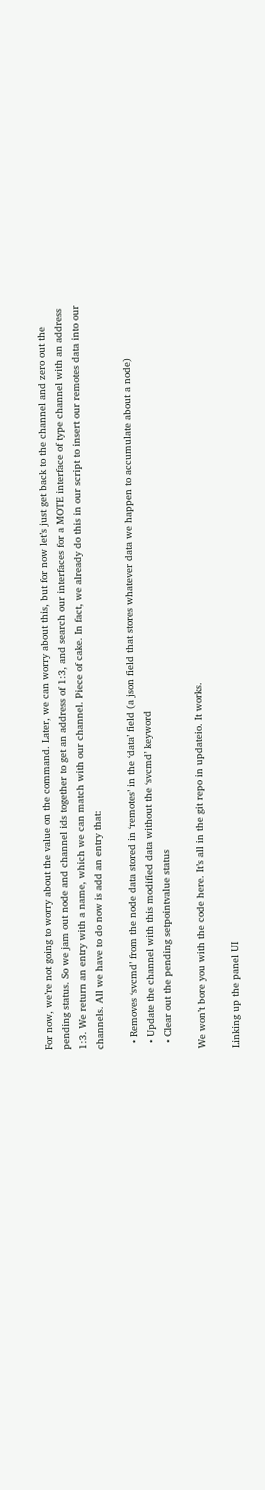For now, we’re not going to worry about the value on the command. Later, we can worry about this, but for now let’s just get back to the channel and zero out the pending status. So we jam out node and channel ids together to get an address of 1:3, and search our interfaces for a MOTE interface of type channel with an address 1:3. We return an entry with a name, which we can match with our channel. Piece of cake. In fact, we already do this in our script to insert our remotes data into our channels. All we have to do now is add an entry that:

  • Removes ‘svcmd’ from the node data stored in ‘remotes’ in the ‘data’ field (a json field that stores whatever data we happen to accumulate about a node)
  • Update the channel with this modified data without the ‘svcmd’ keyword
  • Clear out the pending setpointvalue status

We won’t bore you with the code here. It’s all in the git repo in updateio. It works.

Linking up the panel UI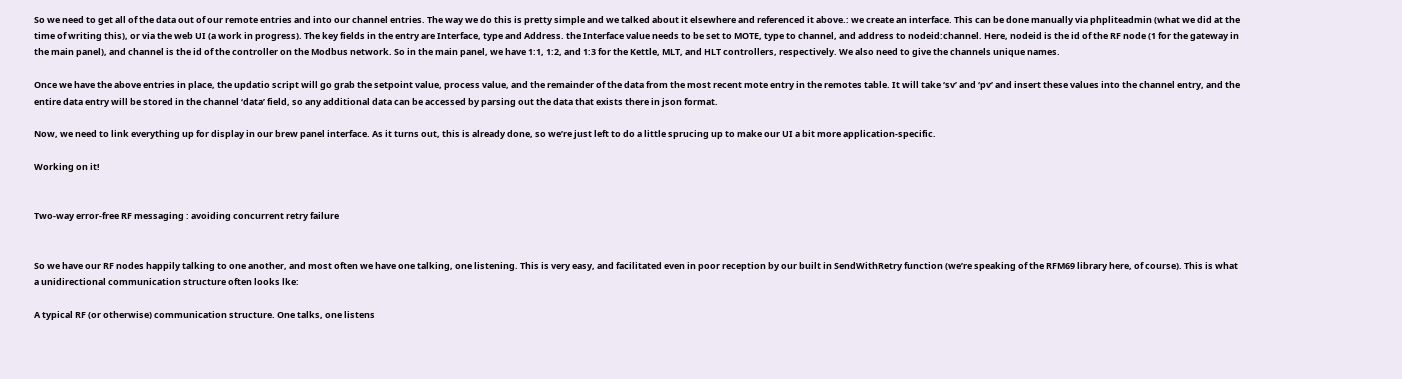So we need to get all of the data out of our remote entries and into our channel entries. The way we do this is pretty simple and we talked about it elsewhere and referenced it above.: we create an interface. This can be done manually via phpliteadmin (what we did at the time of writing this), or via the web UI (a work in progress). The key fields in the entry are Interface, type and Address. the Interface value needs to be set to MOTE, type to channel, and address to nodeid:channel. Here, nodeid is the id of the RF node (1 for the gateway in the main panel), and channel is the id of the controller on the Modbus network. So in the main panel, we have 1:1, 1:2, and 1:3 for the Kettle, MLT, and HLT controllers, respectively. We also need to give the channels unique names.

Once we have the above entries in place, the updatio script will go grab the setpoint value, process value, and the remainder of the data from the most recent mote entry in the remotes table. It will take ‘sv’ and ‘pv’ and insert these values into the channel entry, and the entire data entry will be stored in the channel ‘data’ field, so any additional data can be accessed by parsing out the data that exists there in json format.

Now, we need to link everything up for display in our brew panel interface. As it turns out, this is already done, so we’re just left to do a little sprucing up to make our UI a bit more application-specific.

Working on it!


Two-way error-free RF messaging : avoiding concurrent retry failure


So we have our RF nodes happily talking to one another, and most often we have one talking, one listening. This is very easy, and facilitated even in poor reception by our built in SendWithRetry function (we’re speaking of the RFM69 library here, of course). This is what a unidirectional communication structure often looks lke:

A typical RF (or otherwise) communication structure. One talks, one listens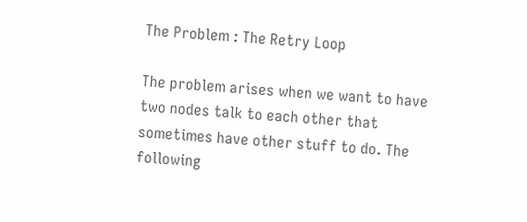The Problem : The Retry Loop

The problem arises when we want to have two nodes talk to each other that sometimes have other stuff to do. The following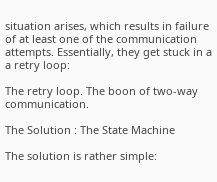situation arises, which results in failure of at least one of the communication attempts. Essentially, they get stuck in a a retry loop:

The retry loop. The boon of two-way communication.

The Solution : The State Machine

The solution is rather simple: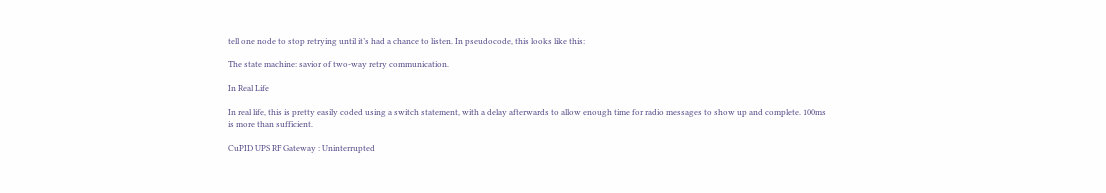tell one node to stop retrying until it’s had a chance to listen. In pseudocode, this looks like this:

The state machine: savior of two-way retry communication.

In Real Life

In real life, this is pretty easily coded using a switch statement, with a delay afterwards to allow enough time for radio messages to show up and complete. 100ms is more than sufficient.

CuPID UPS RF Gateway : Uninterrupted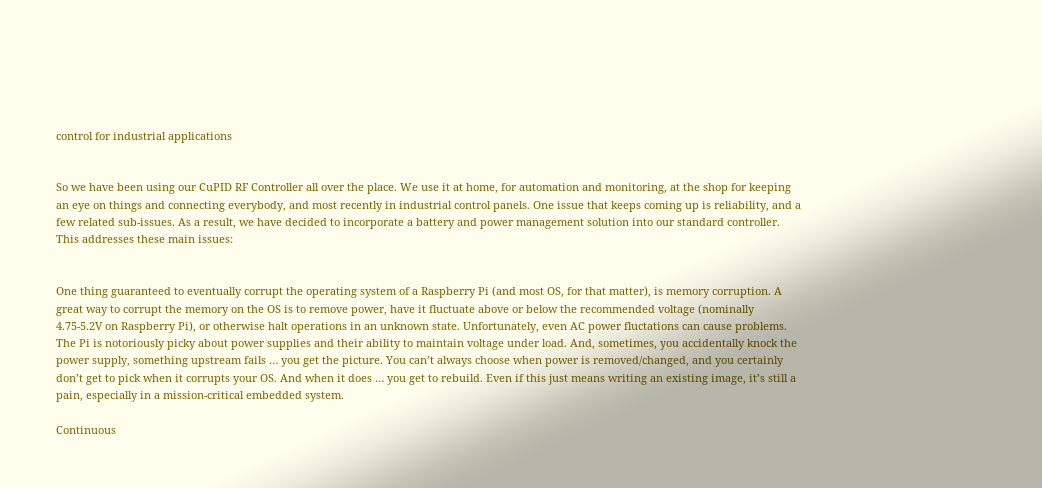control for industrial applications


So we have been using our CuPID RF Controller all over the place. We use it at home, for automation and monitoring, at the shop for keeping an eye on things and connecting everybody, and most recently in industrial control panels. One issue that keeps coming up is reliability, and a few related sub-issues. As a result, we have decided to incorporate a battery and power management solution into our standard controller. This addresses these main issues:


One thing guaranteed to eventually corrupt the operating system of a Raspberry Pi (and most OS, for that matter), is memory corruption. A great way to corrupt the memory on the OS is to remove power, have it fluctuate above or below the recommended voltage (nominally 4.75-5.2V on Raspberry Pi), or otherwise halt operations in an unknown state. Unfortunately, even AC power fluctations can cause problems. The Pi is notoriously picky about power supplies and their ability to maintain voltage under load. And, sometimes, you accidentally knock the power supply, something upstream fails … you get the picture. You can’t always choose when power is removed/changed, and you certainly don’t get to pick when it corrupts your OS. And when it does … you get to rebuild. Even if this just means writing an existing image, it’s still a pain, especially in a mission-critical embedded system.

Continuous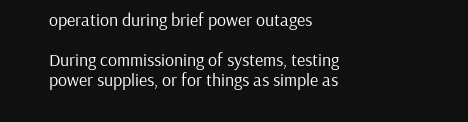operation during brief power outages

During commissioning of systems, testing power supplies, or for things as simple as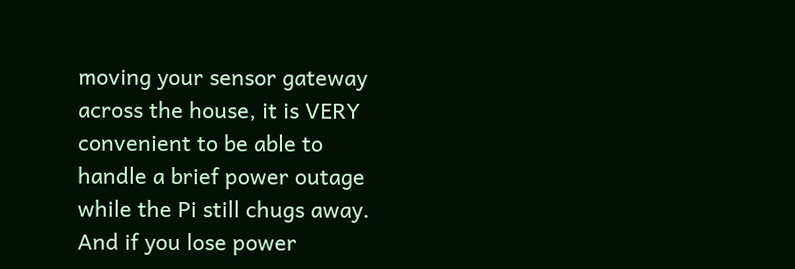moving your sensor gateway across the house, it is VERY convenient to be able to handle a brief power outage while the Pi still chugs away. And if you lose power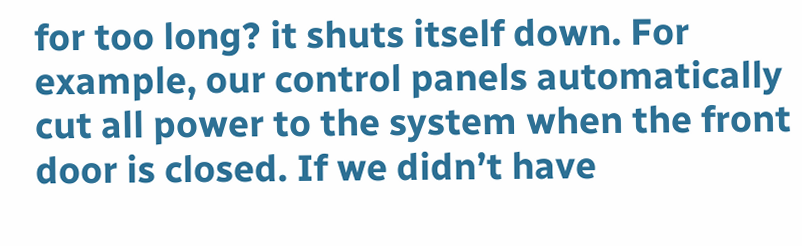for too long? it shuts itself down. For example, our control panels automatically cut all power to the system when the front door is closed. If we didn’t have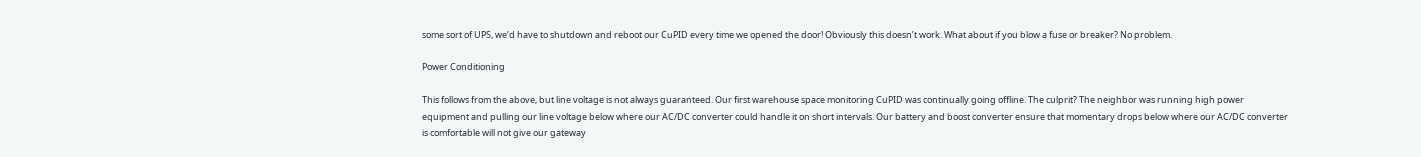some sort of UPS, we’d have to shutdown and reboot our CuPID every time we opened the door! Obviously this doesn’t work. What about if you blow a fuse or breaker? No problem.

Power Conditioning

This follows from the above, but line voltage is not always guaranteed. Our first warehouse space monitoring CuPID was continually going offline. The culprit? The neighbor was running high power equipment and pulling our line voltage below where our AC/DC converter could handle it on short intervals. Our battery and boost converter ensure that momentary drops below where our AC/DC converter is comfortable will not give our gateway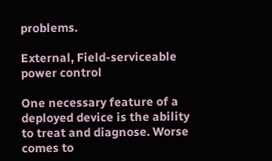problems.

External, Field-serviceable power control

One necessary feature of a deployed device is the ability to treat and diagnose. Worse comes to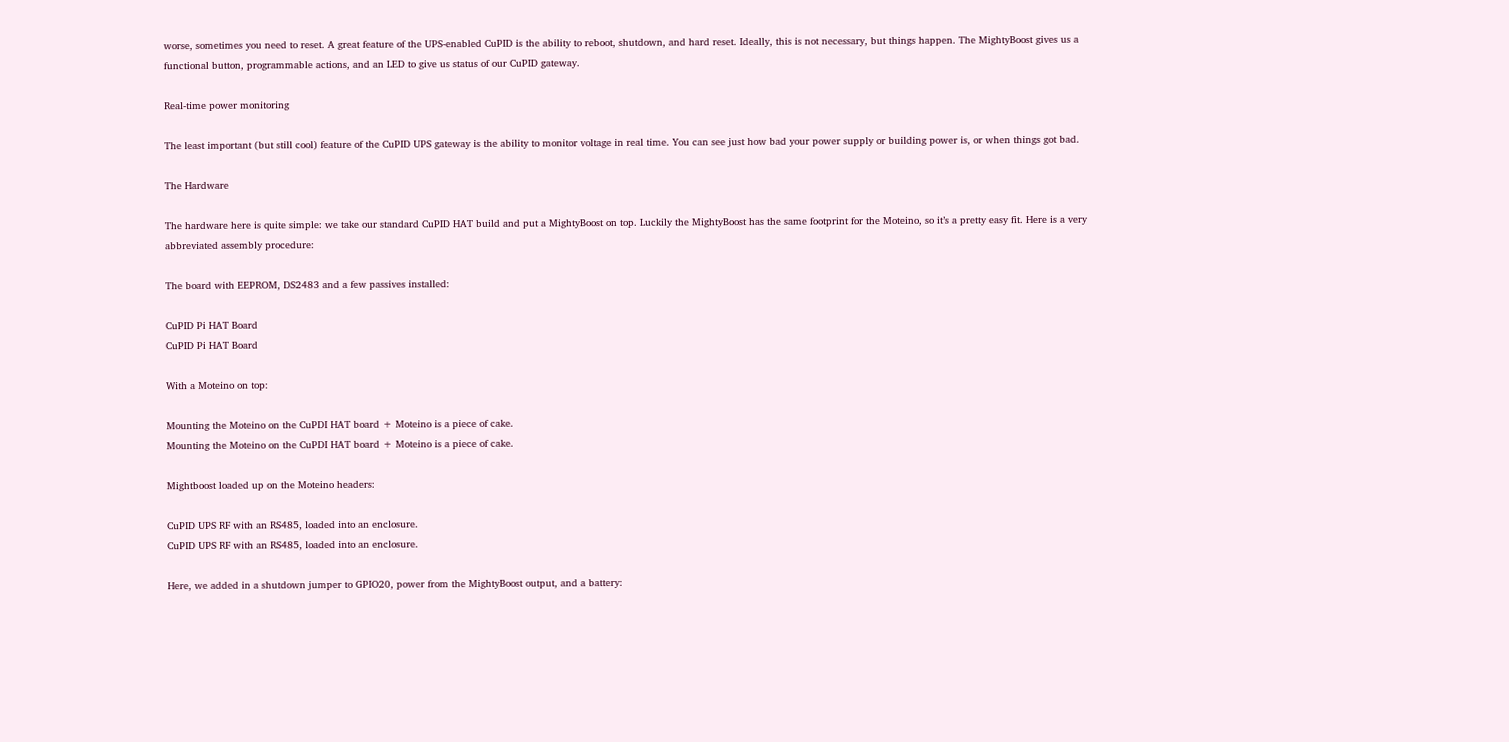worse, sometimes you need to reset. A great feature of the UPS-enabled CuPID is the ability to reboot, shutdown, and hard reset. Ideally, this is not necessary, but things happen. The MightyBoost gives us a functional button, programmable actions, and an LED to give us status of our CuPID gateway.

Real-time power monitoring

The least important (but still cool) feature of the CuPID UPS gateway is the ability to monitor voltage in real time. You can see just how bad your power supply or building power is, or when things got bad.

The Hardware

The hardware here is quite simple: we take our standard CuPID HAT build and put a MightyBoost on top. Luckily the MightyBoost has the same footprint for the Moteino, so it’s a pretty easy fit. Here is a very abbreviated assembly procedure:

The board with EEPROM, DS2483 and a few passives installed:

CuPID Pi HAT Board
CuPID Pi HAT Board

With a Moteino on top:

Mounting the Moteino on the CuPDI HAT board + Moteino is a piece of cake.
Mounting the Moteino on the CuPDI HAT board + Moteino is a piece of cake.

Mightboost loaded up on the Moteino headers:

CuPID UPS RF with an RS485, loaded into an enclosure.
CuPID UPS RF with an RS485, loaded into an enclosure.

Here, we added in a shutdown jumper to GPIO20, power from the MightyBoost output, and a battery: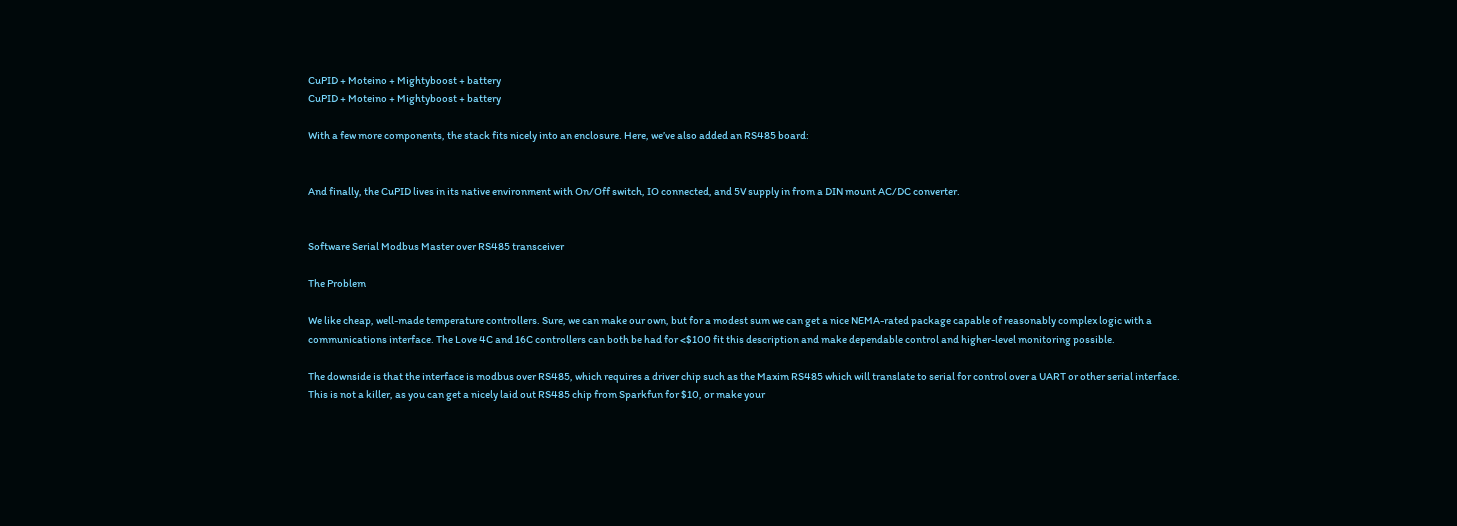CuPID + Moteino + Mightyboost + battery
CuPID + Moteino + Mightyboost + battery

With a few more components, the stack fits nicely into an enclosure. Here, we’ve also added an RS485 board:


And finally, the CuPID lives in its native environment with On/Off switch, IO connected, and 5V supply in from a DIN mount AC/DC converter.


Software Serial Modbus Master over RS485 transceiver

The Problem

We like cheap, well-made temperature controllers. Sure, we can make our own, but for a modest sum we can get a nice NEMA-rated package capable of reasonably complex logic with a communications interface. The Love 4C and 16C controllers can both be had for <$100 fit this description and make dependable control and higher-level monitoring possible.

The downside is that the interface is modbus over RS485, which requires a driver chip such as the Maxim RS485 which will translate to serial for control over a UART or other serial interface. This is not a killer, as you can get a nicely laid out RS485 chip from Sparkfun for $10, or make your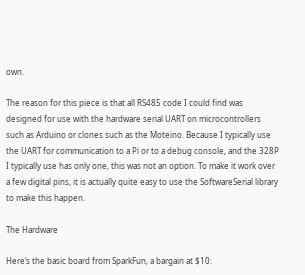own.

The reason for this piece is that all RS485 code I could find was designed for use with the hardware serial UART on microcontrollers such as Arduino or clones such as the Moteino. Because I typically use the UART for communication to a Pi or to a debug console, and the 328P I typically use has only one, this was not an option. To make it work over a few digital pins, it is actually quite easy to use the SoftwareSerial library to make this happen.

The Hardware

Here’s the basic board from SparkFun, a bargain at $10: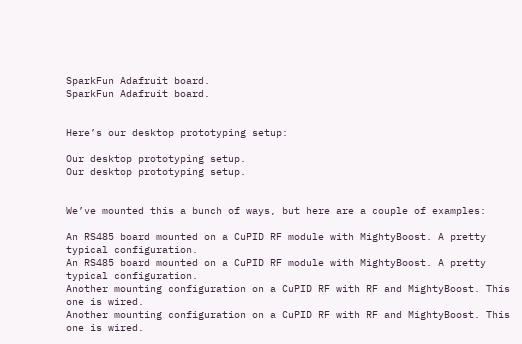SparkFun Adafruit board.
SparkFun Adafruit board.


Here’s our desktop prototyping setup:

Our desktop prototyping setup.
Our desktop prototyping setup.


We’ve mounted this a bunch of ways, but here are a couple of examples:

An RS485 board mounted on a CuPID RF module with MightyBoost. A pretty typical configuration.
An RS485 board mounted on a CuPID RF module with MightyBoost. A pretty typical configuration.
Another mounting configuration on a CuPID RF with RF and MightyBoost. This one is wired.
Another mounting configuration on a CuPID RF with RF and MightyBoost. This one is wired.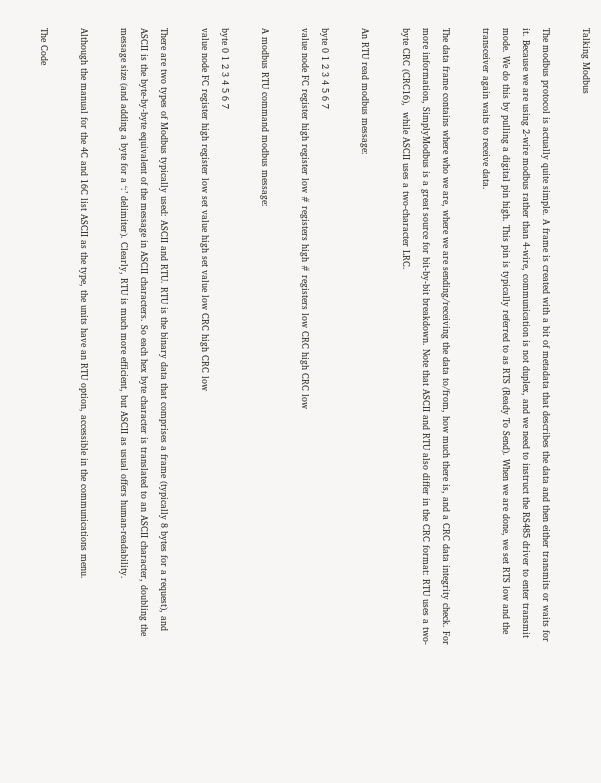Talking Modbus

The modbus protocol is actually quite simple. A frame is created with a bit of metadata that describes the data and then either transmits or waits for it. Because we are using 2-wire modbus rather than 4-wire, communication is not duplex, and we need to instruct the RS485 driver to enter transmit mode. We do this by pulling a digital pin high. This pin is typically referred to as RTS (Ready To Send). When we are done, we set RTS low and the transceiver again waits to receive data.

The data frame contains where who we are, where we are sending/receiving the data to/from, how much there is, and a CRC data integrity check. For more information, SimplyModbus is a great source for bit-by-bit breakdown. Note that ASCII and RTU also differ in the CRC format: RTU uses a two-byte CRC (CRC16),  while ASCII uses a two-character LRC.

An RTU read modbus message:

byte 0 1 2 3 4 5 6 7
value node FC register high register low # registers high # registers low CRC high CRC low

A modbus RTU command modbus message:

byte 0 1 2 3 4 5 6 7
value node FC register high register low set value high set value low CRC high CRC low

There are two types of Modbus typically used: ASCII and RTU. RTU is the binary data that comprises a frame (typically 8 bytes for a request), and ASCII is the byte-by-byte equivalent of the message in ASCII characters. So each hex byte character is translated to an ASCII character, doubling the message size (and adding a byte for a ‘:’ delimiter). Clearly, RTU is much more efficient, but ASCII as usual offers human-readability.

Although the manual for the 4C and 16C list ASCII as the type, the units have an RTU option, accessible in the communications menu.

The Code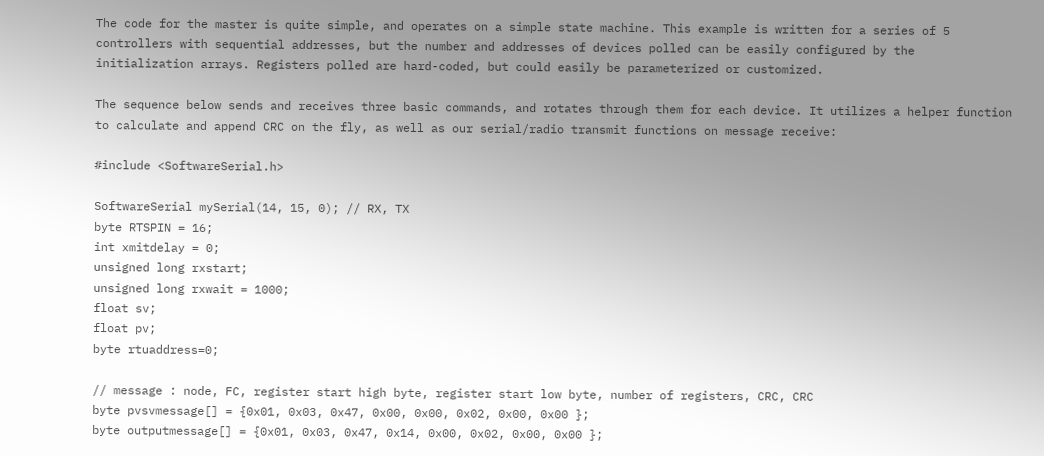The code for the master is quite simple, and operates on a simple state machine. This example is written for a series of 5 controllers with sequential addresses, but the number and addresses of devices polled can be easily configured by the initialization arrays. Registers polled are hard-coded, but could easily be parameterized or customized.

The sequence below sends and receives three basic commands, and rotates through them for each device. It utilizes a helper function to calculate and append CRC on the fly, as well as our serial/radio transmit functions on message receive:

#include <SoftwareSerial.h>

SoftwareSerial mySerial(14, 15, 0); // RX, TX
byte RTSPIN = 16;
int xmitdelay = 0;
unsigned long rxstart;
unsigned long rxwait = 1000;
float sv;
float pv;
byte rtuaddress=0;

// message : node, FC, register start high byte, register start low byte, number of registers, CRC, CRC
byte pvsvmessage[] = {0x01, 0x03, 0x47, 0x00, 0x00, 0x02, 0x00, 0x00 };
byte outputmessage[] = {0x01, 0x03, 0x47, 0x14, 0x00, 0x02, 0x00, 0x00 };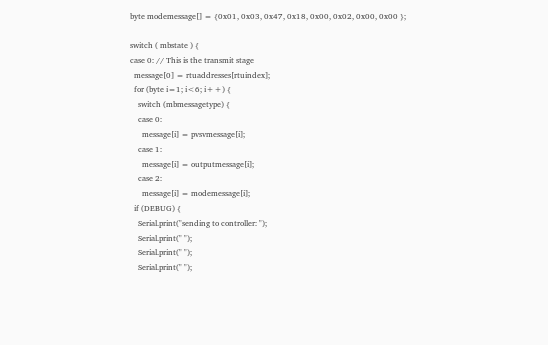byte modemessage[] = {0x01, 0x03, 0x47, 0x18, 0x00, 0x02, 0x00, 0x00 };

switch ( mbstate ) {
case 0: // This is the transmit stage
  message[0] = rtuaddresses[rtuindex];
  for (byte i=1; i<6; i++) {
    switch (mbmessagetype) {
    case 0:
      message[i] = pvsvmessage[i];
    case 1:
      message[i] = outputmessage[i];
    case 2:
      message[i] = modemessage[i];
  if (DEBUG) {
    Serial.print("sending to controller: ");
    Serial.print(" ");
    Serial.print(" ");
    Serial.print(" ");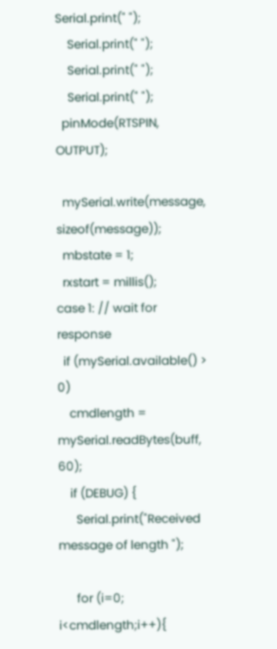Serial.print(" ");
    Serial.print(" ");
    Serial.print(" ");
    Serial.print(" ");
  pinMode(RTSPIN, OUTPUT);

  mySerial.write(message, sizeof(message));
  mbstate = 1;
  rxstart = millis();
case 1: // wait for response
  if (mySerial.available() > 0)
    cmdlength = mySerial.readBytes(buff, 60);
    if (DEBUG) {
      Serial.print("Received message of length ");

      for (i=0; i<cmdlength;i++){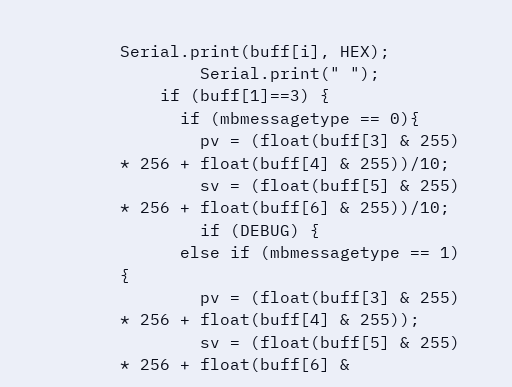Serial.print(buff[i], HEX);
        Serial.print(" ");
    if (buff[1]==3) {
      if (mbmessagetype == 0){
        pv = (float(buff[3] & 255) * 256 + float(buff[4] & 255))/10;
        sv = (float(buff[5] & 255) * 256 + float(buff[6] & 255))/10;
        if (DEBUG) {
      else if (mbmessagetype == 1) {
        pv = (float(buff[3] & 255) * 256 + float(buff[4] & 255));
        sv = (float(buff[5] & 255) * 256 + float(buff[6] &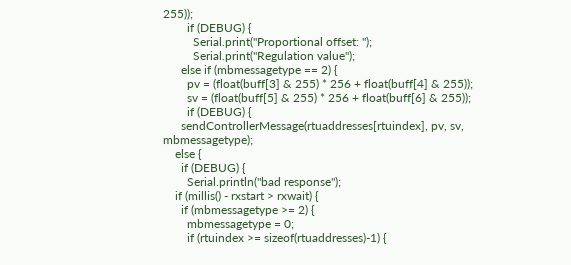255));
        if (DEBUG) {
          Serial.print("Proportional offset: ");
          Serial.print("Regulation value");
      else if (mbmessagetype == 2) {
        pv = (float(buff[3] & 255) * 256 + float(buff[4] & 255));
        sv = (float(buff[5] & 255) * 256 + float(buff[6] & 255));
        if (DEBUG) {
      sendControllerMessage(rtuaddresses[rtuindex], pv, sv, mbmessagetype);
    else {
      if (DEBUG) {
        Serial.println("bad response");
    if (millis() - rxstart > rxwait) {
      if (mbmessagetype >= 2) {
        mbmessagetype = 0;
        if (rtuindex >= sizeof(rtuaddresses)-1) {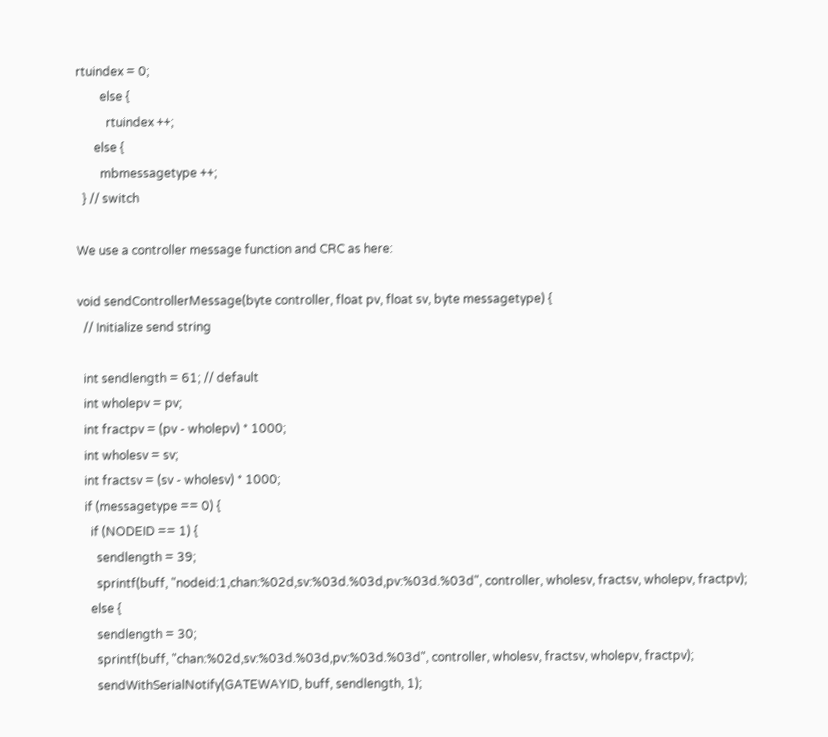rtuindex = 0;
        else {
          rtuindex ++;
      else {
        mbmessagetype ++;
  } // switch

We use a controller message function and CRC as here:

void sendControllerMessage(byte controller, float pv, float sv, byte messagetype) {
  // Initialize send string

  int sendlength = 61; // default
  int wholepv = pv;
  int fractpv = (pv - wholepv) * 1000;
  int wholesv = sv;
  int fractsv = (sv - wholesv) * 1000;
  if (messagetype == 0) {
    if (NODEID == 1) {
      sendlength = 39;
      sprintf(buff, "nodeid:1,chan:%02d,sv:%03d.%03d,pv:%03d.%03d", controller, wholesv, fractsv, wholepv, fractpv);
    else {
      sendlength = 30;
      sprintf(buff, "chan:%02d,sv:%03d.%03d,pv:%03d.%03d", controller, wholesv, fractsv, wholepv, fractpv);
      sendWithSerialNotify(GATEWAYID, buff, sendlength, 1);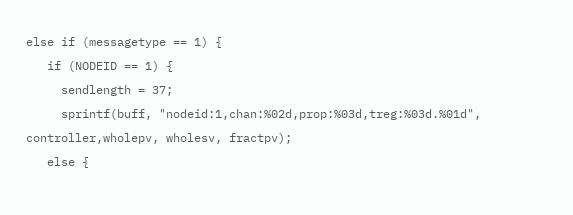else if (messagetype == 1) {
   if (NODEID == 1) {
     sendlength = 37;
     sprintf(buff, "nodeid:1,chan:%02d,prop:%03d,treg:%03d.%01d", controller,wholepv, wholesv, fractpv);
   else {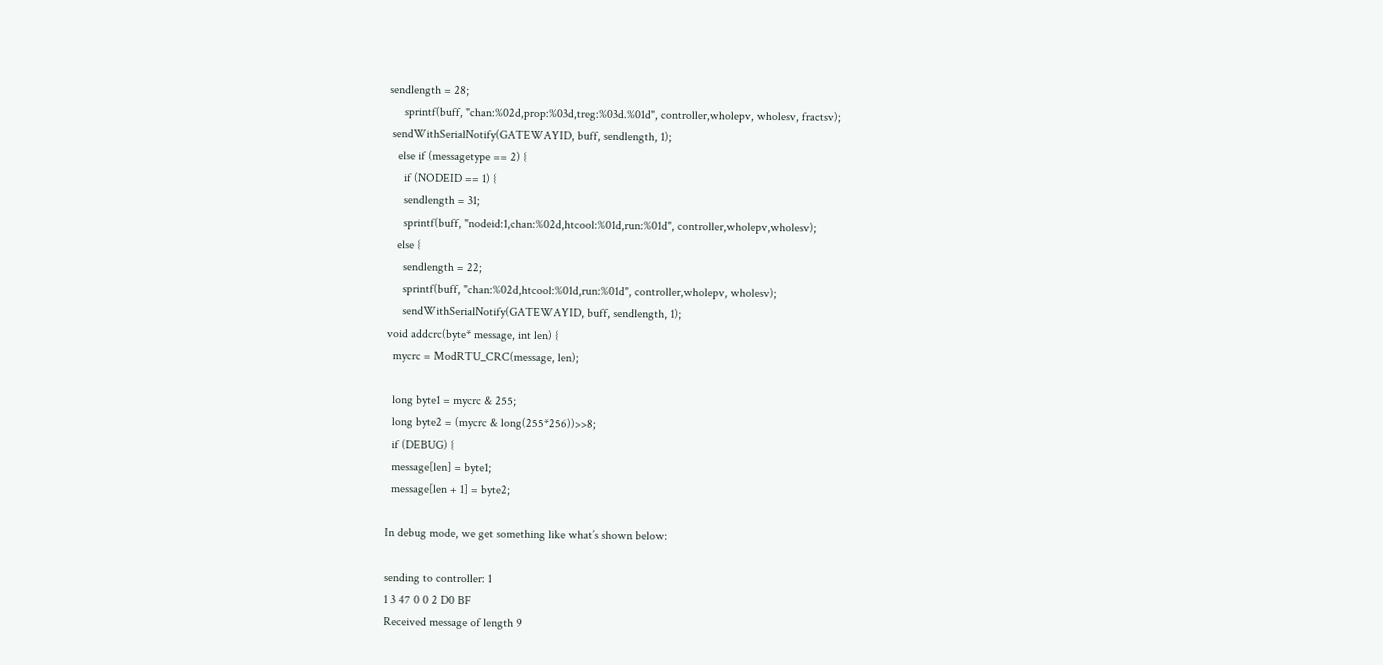sendlength = 28;
     sprintf(buff, "chan:%02d,prop:%03d,treg:%03d.%01d", controller,wholepv, wholesv, fractsv);
 sendWithSerialNotify(GATEWAYID, buff, sendlength, 1);
   else if (messagetype == 2) {
     if (NODEID == 1) {
     sendlength = 31;
     sprintf(buff, "nodeid:1,chan:%02d,htcool:%01d,run:%01d", controller,wholepv,wholesv);
   else {
     sendlength = 22;
     sprintf(buff, "chan:%02d,htcool:%01d,run:%01d", controller,wholepv, wholesv);
     sendWithSerialNotify(GATEWAYID, buff, sendlength, 1);
void addcrc(byte* message, int len) {
  mycrc = ModRTU_CRC(message, len);

  long byte1 = mycrc & 255;
  long byte2 = (mycrc & long(255*256))>>8;
  if (DEBUG) {
  message[len] = byte1;
  message[len + 1] = byte2;

In debug mode, we get something like what’s shown below:

sending to controller: 1
1 3 47 0 0 2 D0 BF
Received message of length 9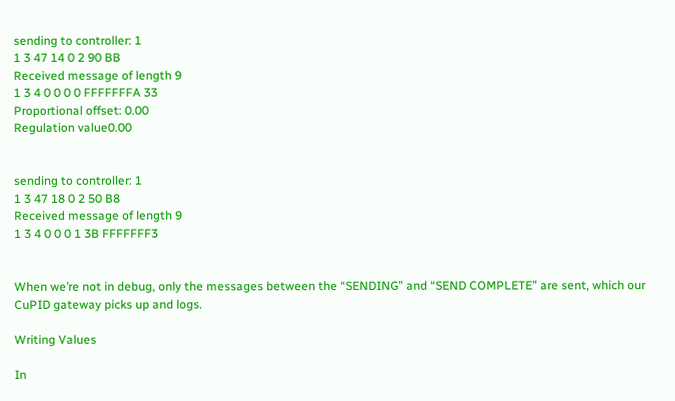sending to controller: 1
1 3 47 14 0 2 90 BB
Received message of length 9
1 3 4 0 0 0 0 FFFFFFFA 33
Proportional offset: 0.00
Regulation value0.00


sending to controller: 1
1 3 47 18 0 2 50 B8
Received message of length 9
1 3 4 0 0 0 1 3B FFFFFFF3


When we’re not in debug, only the messages between the “SENDING” and “SEND COMPLETE” are sent, which our CuPID gateway picks up and logs.

Writing Values

In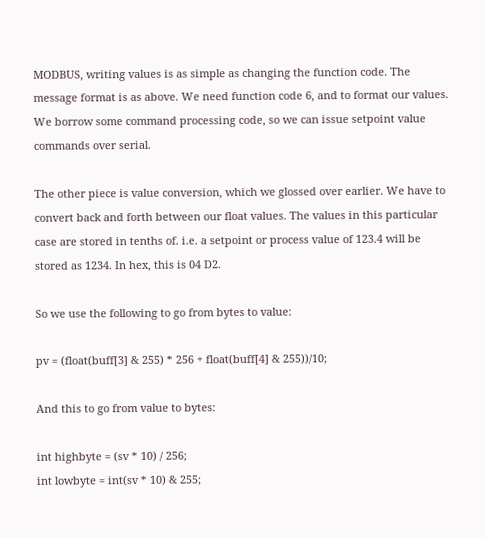MODBUS, writing values is as simple as changing the function code. The message format is as above. We need function code 6, and to format our values. We borrow some command processing code, so we can issue setpoint value commands over serial.

The other piece is value conversion, which we glossed over earlier. We have to convert back and forth between our float values. The values in this particular case are stored in tenths of. i.e. a setpoint or process value of 123.4 will be stored as 1234. In hex, this is 04 D2.

So we use the following to go from bytes to value:

pv = (float(buff[3] & 255) * 256 + float(buff[4] & 255))/10;

And this to go from value to bytes:

int highbyte = (sv * 10) / 256;
int lowbyte = int(sv * 10) & 255;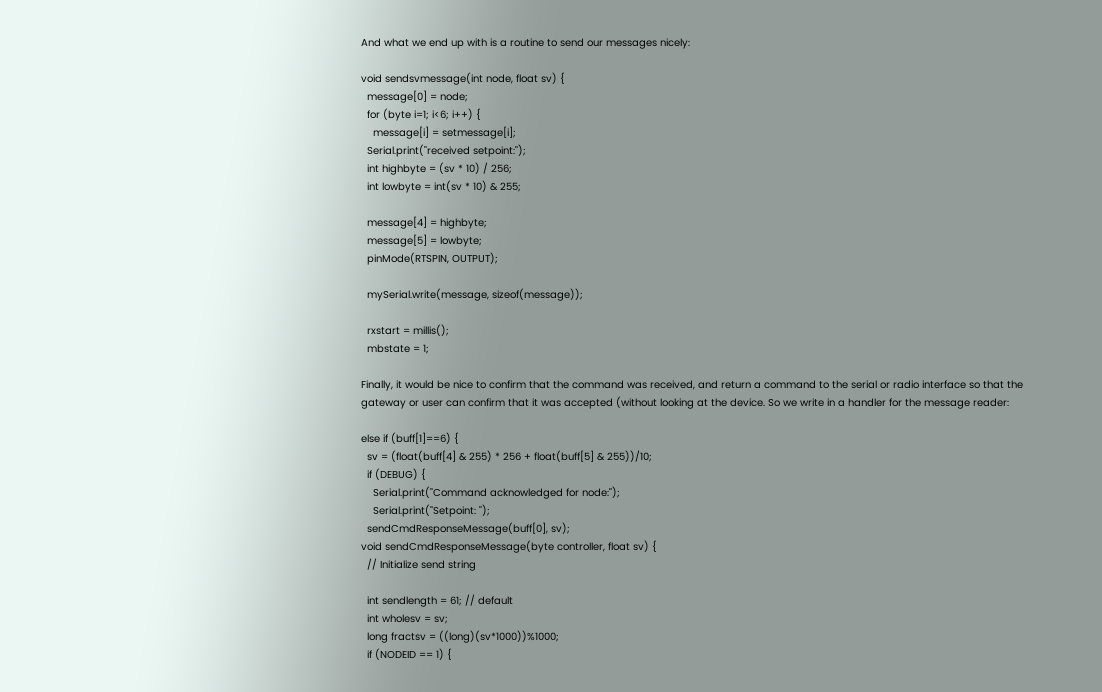And what we end up with is a routine to send our messages nicely:

void sendsvmessage(int node, float sv) {
  message[0] = node;
  for (byte i=1; i<6; i++) {
    message[i] = setmessage[i];
  Serial.print("received setpoint:");
  int highbyte = (sv * 10) / 256;
  int lowbyte = int(sv * 10) & 255;

  message[4] = highbyte;
  message[5] = lowbyte;
  pinMode(RTSPIN, OUTPUT);

  mySerial.write(message, sizeof(message));

  rxstart = millis();
  mbstate = 1;

Finally, it would be nice to confirm that the command was received, and return a command to the serial or radio interface so that the gateway or user can confirm that it was accepted (without looking at the device. So we write in a handler for the message reader:

else if (buff[1]==6) {
  sv = (float(buff[4] & 255) * 256 + float(buff[5] & 255))/10;
  if (DEBUG) {
    Serial.print("Command acknowledged for node:");
    Serial.print("Setpoint: ");
  sendCmdResponseMessage(buff[0], sv);
void sendCmdResponseMessage(byte controller, float sv) {
  // Initialize send string

  int sendlength = 61; // default
  int wholesv = sv;
  long fractsv = ((long)(sv*1000))%1000;
  if (NODEID == 1) {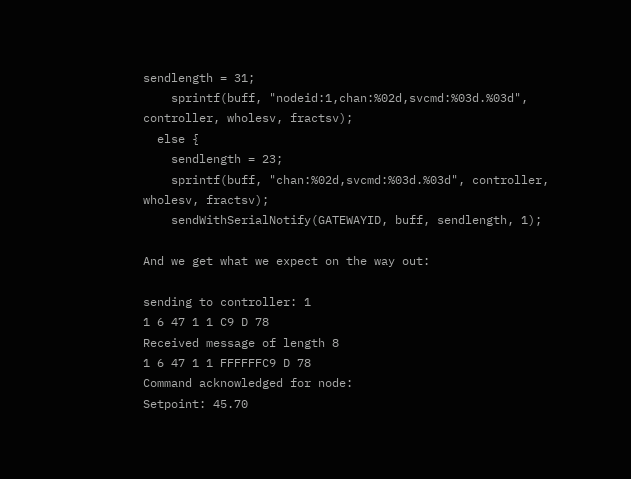sendlength = 31;
    sprintf(buff, "nodeid:1,chan:%02d,svcmd:%03d.%03d", controller, wholesv, fractsv);
  else {
    sendlength = 23;
    sprintf(buff, "chan:%02d,svcmd:%03d.%03d", controller, wholesv, fractsv);
    sendWithSerialNotify(GATEWAYID, buff, sendlength, 1);

And we get what we expect on the way out:

sending to controller: 1
1 6 47 1 1 C9 D 78
Received message of length 8
1 6 47 1 1 FFFFFFC9 D 78
Command acknowledged for node:
Setpoint: 45.70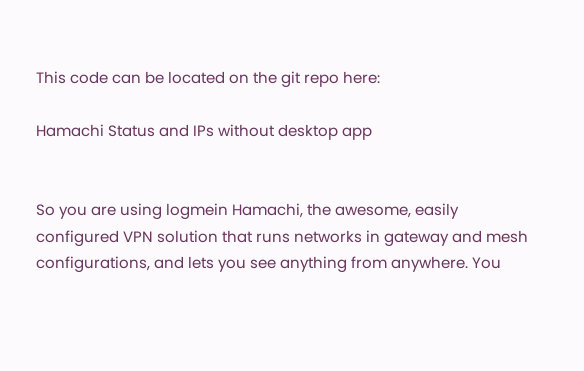This code can be located on the git repo here:

Hamachi Status and IPs without desktop app


So you are using logmein Hamachi, the awesome, easily configured VPN solution that runs networks in gateway and mesh configurations, and lets you see anything from anywhere. You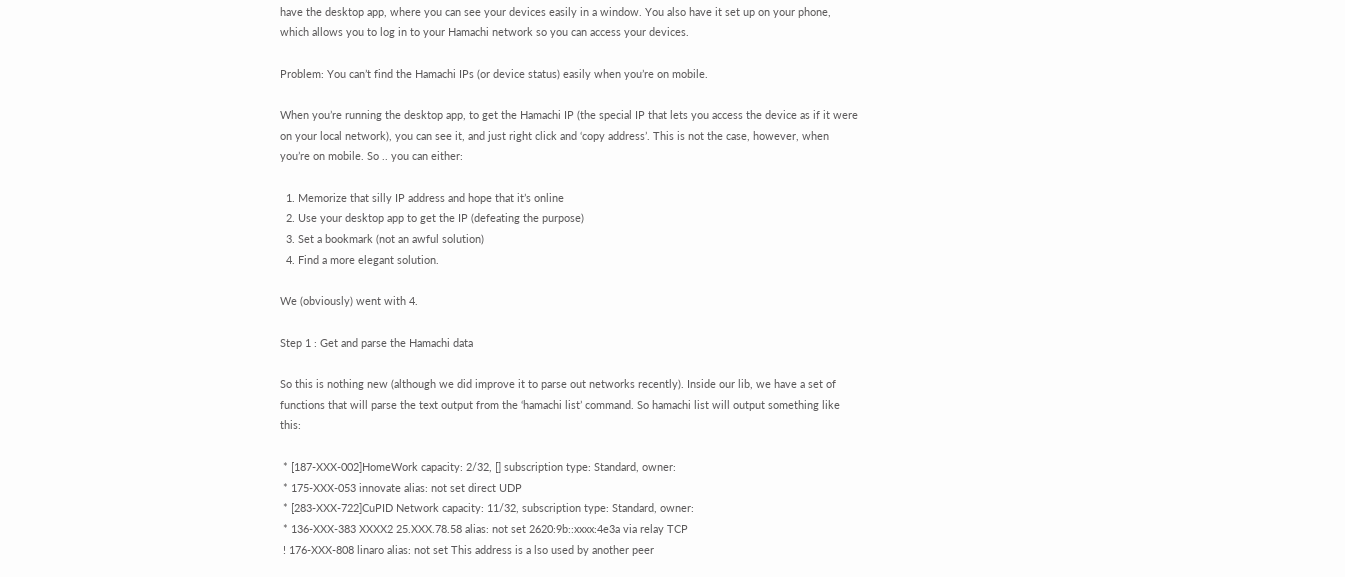have the desktop app, where you can see your devices easily in a window. You also have it set up on your phone, which allows you to log in to your Hamachi network so you can access your devices.

Problem: You can’t find the Hamachi IPs (or device status) easily when you’re on mobile.

When you’re running the desktop app, to get the Hamachi IP (the special IP that lets you access the device as if it were on your local network), you can see it, and just right click and ‘copy address’. This is not the case, however, when you’re on mobile. So .. you can either:

  1. Memorize that silly IP address and hope that it’s online
  2. Use your desktop app to get the IP (defeating the purpose)
  3. Set a bookmark (not an awful solution)
  4. Find a more elegant solution.

We (obviously) went with 4.

Step 1 : Get and parse the Hamachi data

So this is nothing new (although we did improve it to parse out networks recently). Inside our lib, we have a set of functions that will parse the text output from the ‘hamachi list’ command. So hamachi list will output something like this:

 * [187-XXX-002]HomeWork capacity: 2/32, [] subscription type: Standard, owner:
 * 175-XXX-053 innovate alias: not set direct UDP
 * [283-XXX-722]CuPID Network capacity: 11/32, subscription type: Standard, owner:
 * 136-XXX-383 XXXX2 25.XXX.78.58 alias: not set 2620:9b::xxxx:4e3a via relay TCP
 ! 176-XXX-808 linaro alias: not set This address is a lso used by another peer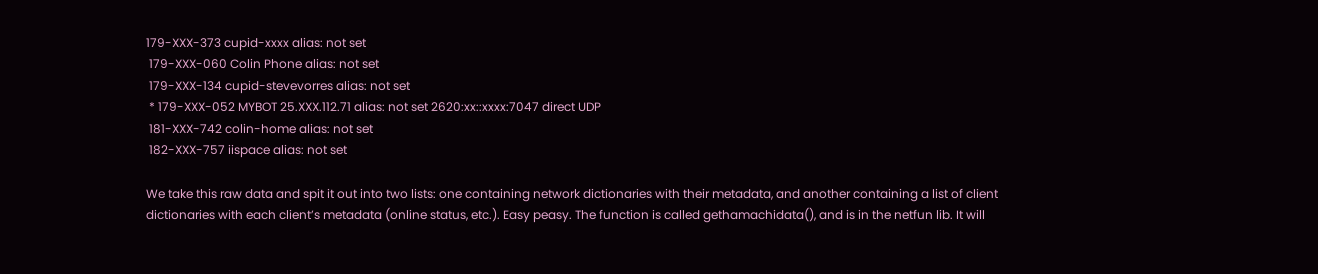179-XXX-373 cupid-xxxx alias: not set
 179-XXX-060 Colin Phone alias: not set
 179-XXX-134 cupid-stevevorres alias: not set
 * 179-XXX-052 MYBOT 25.XXX.112.71 alias: not set 2620:xx::xxxx:7047 direct UDP
 181-XXX-742 colin-home alias: not set
 182-XXX-757 iispace alias: not set

We take this raw data and spit it out into two lists: one containing network dictionaries with their metadata, and another containing a list of client dictionaries with each client’s metadata (online status, etc.). Easy peasy. The function is called gethamachidata(), and is in the netfun lib. It will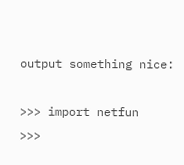output something nice:

>>> import netfun
>>>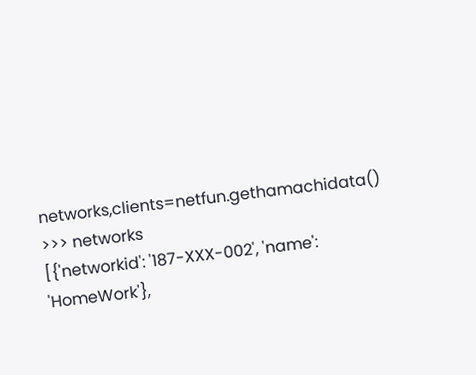networks,clients=netfun.gethamachidata()
>>> networks
[{'networkid': '187-XXX-002', 'name': 'HomeWork'},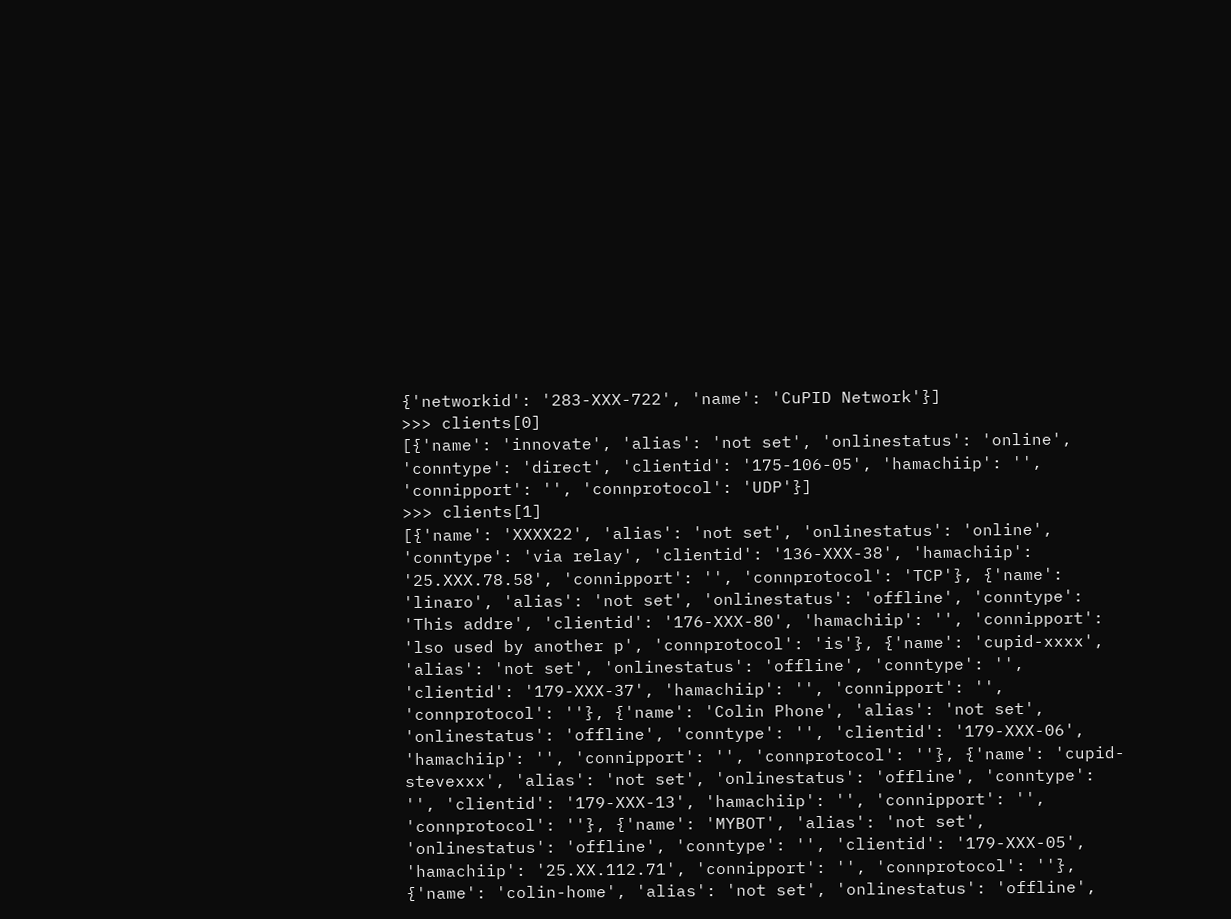{'networkid': '283-XXX-722', 'name': 'CuPID Network'}]
>>> clients[0]
[{'name': 'innovate', 'alias': 'not set', 'onlinestatus': 'online', 'conntype': 'direct', 'clientid': '175-106-05', 'hamachiip': '', 'connipport': '', 'connprotocol': 'UDP'}]
>>> clients[1]
[{'name': 'XXXX22', 'alias': 'not set', 'onlinestatus': 'online', 'conntype': 'via relay', 'clientid': '136-XXX-38', 'hamachiip': '25.XXX.78.58', 'connipport': '', 'connprotocol': 'TCP'}, {'name': 'linaro', 'alias': 'not set', 'onlinestatus': 'offline', 'conntype': 'This addre', 'clientid': '176-XXX-80', 'hamachiip': '', 'connipport': 'lso used by another p', 'connprotocol': 'is'}, {'name': 'cupid-xxxx', 'alias': 'not set', 'onlinestatus': 'offline', 'conntype': '', 'clientid': '179-XXX-37', 'hamachiip': '', 'connipport': '', 'connprotocol': ''}, {'name': 'Colin Phone', 'alias': 'not set', 'onlinestatus': 'offline', 'conntype': '', 'clientid': '179-XXX-06', 'hamachiip': '', 'connipport': '', 'connprotocol': ''}, {'name': 'cupid-stevexxx', 'alias': 'not set', 'onlinestatus': 'offline', 'conntype': '', 'clientid': '179-XXX-13', 'hamachiip': '', 'connipport': '', 'connprotocol': ''}, {'name': 'MYBOT', 'alias': 'not set', 'onlinestatus': 'offline', 'conntype': '', 'clientid': '179-XXX-05', 'hamachiip': '25.XX.112.71', 'connipport': '', 'connprotocol': ''}, {'name': 'colin-home', 'alias': 'not set', 'onlinestatus': 'offline',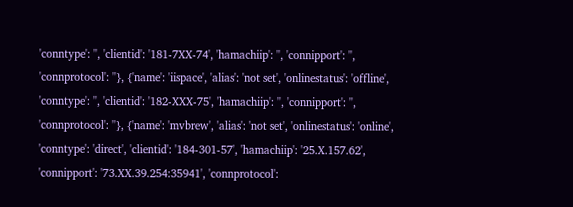'conntype': '', 'clientid': '181-7XX-74', 'hamachiip': '', 'connipport': '', 'connprotocol': ''}, {'name': 'iispace', 'alias': 'not set', 'onlinestatus': 'offline', 'conntype': '', 'clientid': '182-XXX-75', 'hamachiip': '', 'connipport': '', 'connprotocol': ''}, {'name': 'mvbrew', 'alias': 'not set', 'onlinestatus': 'online', 'conntype': 'direct', 'clientid': '184-301-57', 'hamachiip': '25.X.157.62', 'connipport': '73.XX.39.254:35941', 'connprotocol':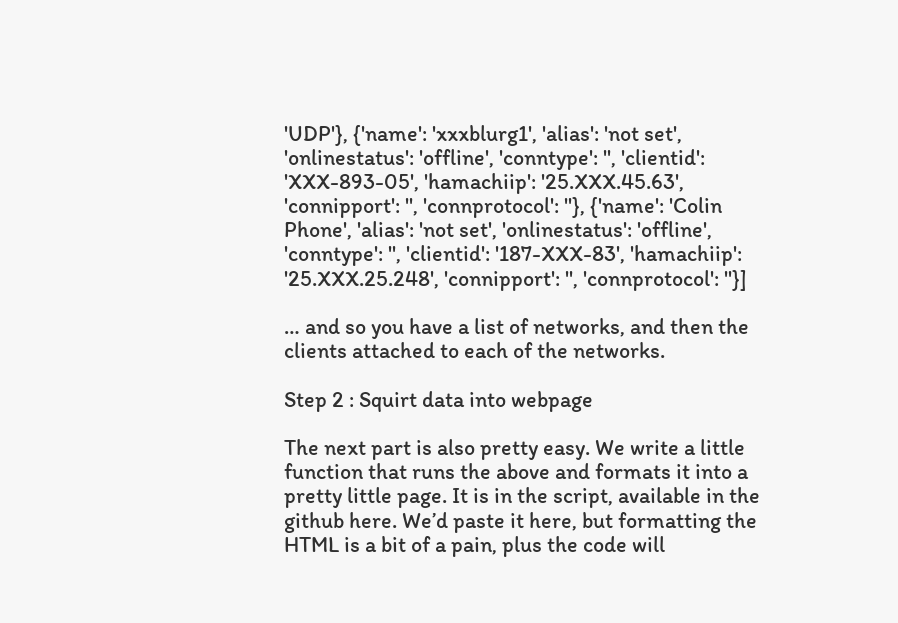'UDP'}, {'name': 'xxxblurg1', 'alias': 'not set', 'onlinestatus': 'offline', 'conntype': '', 'clientid': 'XXX-893-05', 'hamachiip': '25.XXX.45.63', 'connipport': '', 'connprotocol': ''}, {'name': 'Colin Phone', 'alias': 'not set', 'onlinestatus': 'offline', 'conntype': '', 'clientid': '187-XXX-83', 'hamachiip': '25.XXX.25.248', 'connipport': '', 'connprotocol': ''}]

… and so you have a list of networks, and then the clients attached to each of the networks.

Step 2 : Squirt data into webpage

The next part is also pretty easy. We write a little function that runs the above and formats it into a pretty little page. It is in the script, available in the github here. We’d paste it here, but formatting the HTML is a bit of a pain, plus the code will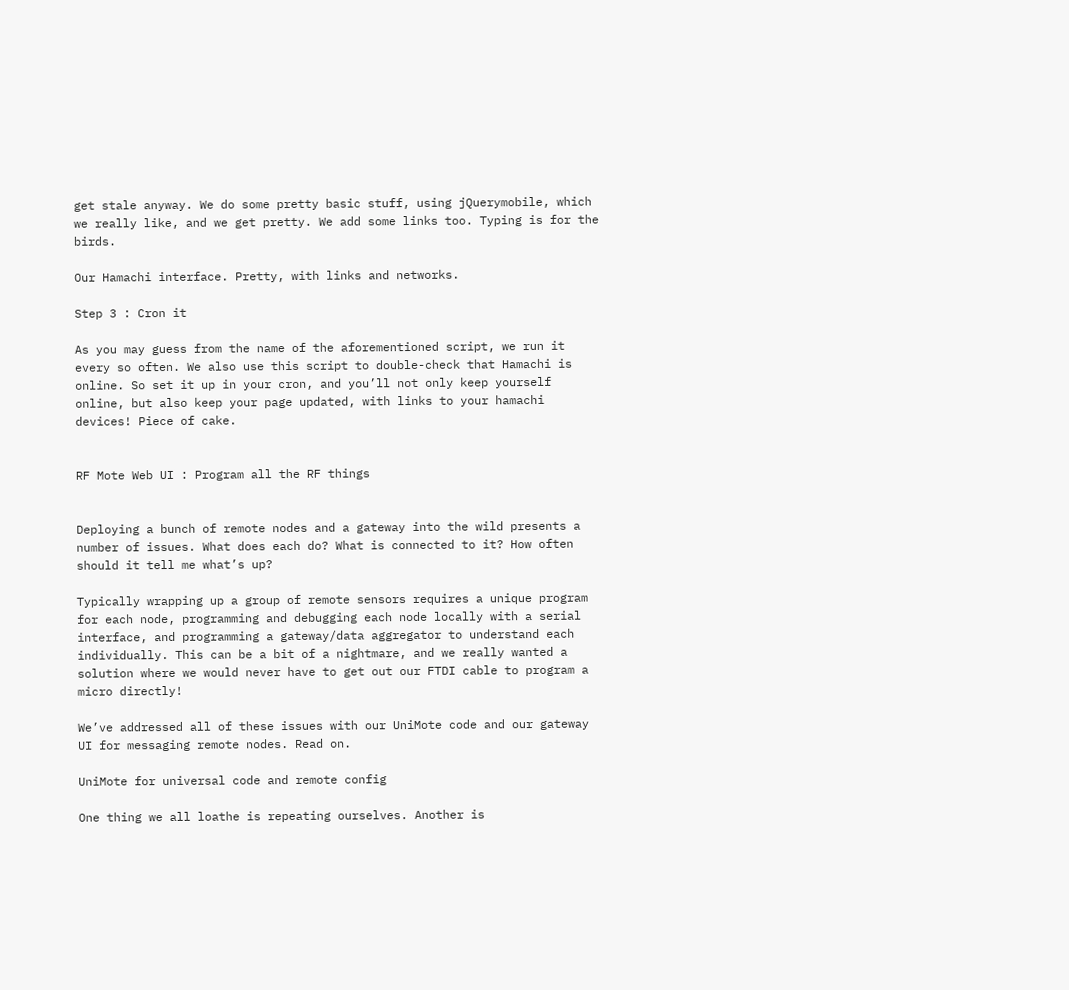get stale anyway. We do some pretty basic stuff, using jQuerymobile, which we really like, and we get pretty. We add some links too. Typing is for the birds.

Our Hamachi interface. Pretty, with links and networks.

Step 3 : Cron it

As you may guess from the name of the aforementioned script, we run it every so often. We also use this script to double-check that Hamachi is online. So set it up in your cron, and you’ll not only keep yourself online, but also keep your page updated, with links to your hamachi devices! Piece of cake.


RF Mote Web UI : Program all the RF things


Deploying a bunch of remote nodes and a gateway into the wild presents a number of issues. What does each do? What is connected to it? How often should it tell me what’s up?

Typically wrapping up a group of remote sensors requires a unique program for each node, programming and debugging each node locally with a serial interface, and programming a gateway/data aggregator to understand each individually. This can be a bit of a nightmare, and we really wanted a solution where we would never have to get out our FTDI cable to program a micro directly!

We’ve addressed all of these issues with our UniMote code and our gateway UI for messaging remote nodes. Read on.

UniMote for universal code and remote config

One thing we all loathe is repeating ourselves. Another is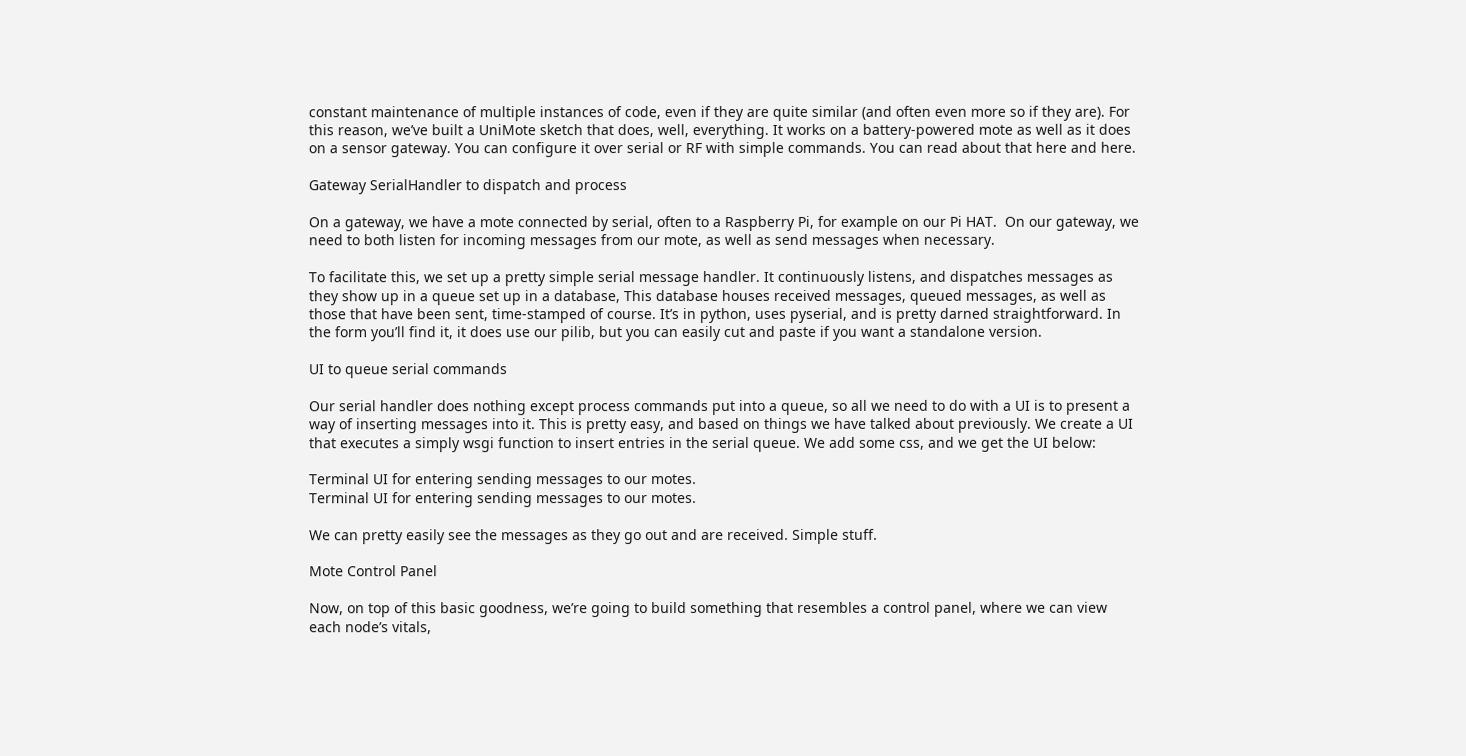constant maintenance of multiple instances of code, even if they are quite similar (and often even more so if they are). For this reason, we’ve built a UniMote sketch that does, well, everything. It works on a battery-powered mote as well as it does on a sensor gateway. You can configure it over serial or RF with simple commands. You can read about that here and here.

Gateway SerialHandler to dispatch and process

On a gateway, we have a mote connected by serial, often to a Raspberry Pi, for example on our Pi HAT.  On our gateway, we need to both listen for incoming messages from our mote, as well as send messages when necessary.

To facilitate this, we set up a pretty simple serial message handler. It continuously listens, and dispatches messages as they show up in a queue set up in a database, This database houses received messages, queued messages, as well as those that have been sent, time-stamped of course. It’s in python, uses pyserial, and is pretty darned straightforward. In the form you’ll find it, it does use our pilib, but you can easily cut and paste if you want a standalone version.

UI to queue serial commands

Our serial handler does nothing except process commands put into a queue, so all we need to do with a UI is to present a way of inserting messages into it. This is pretty easy, and based on things we have talked about previously. We create a UI that executes a simply wsgi function to insert entries in the serial queue. We add some css, and we get the UI below:

Terminal UI for entering sending messages to our motes.
Terminal UI for entering sending messages to our motes.

We can pretty easily see the messages as they go out and are received. Simple stuff.

Mote Control Panel

Now, on top of this basic goodness, we’re going to build something that resembles a control panel, where we can view each node’s vitals,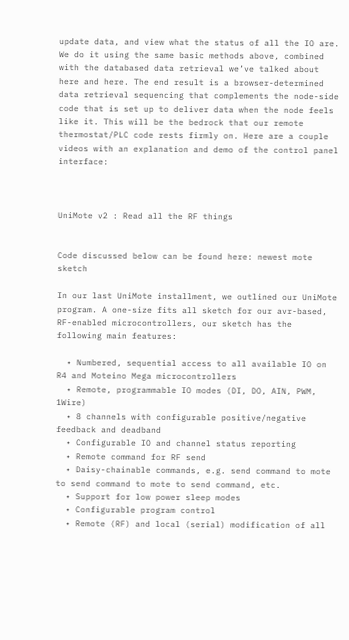update data, and view what the status of all the IO are. We do it using the same basic methods above, combined with the databased data retrieval we’ve talked about here and here. The end result is a browser-determined data retrieval sequencing that complements the node-side code that is set up to deliver data when the node feels like it. This will be the bedrock that our remote thermostat/PLC code rests firmly on. Here are a couple videos with an explanation and demo of the control panel interface:



UniMote v2 : Read all the RF things


Code discussed below can be found here: newest mote sketch

In our last UniMote installment, we outlined our UniMote program. A one-size fits all sketch for our avr-based, RF-enabled microcontrollers, our sketch has the following main features:

  • Numbered, sequential access to all available IO on R4 and Moteino Mega microcontrollers
  • Remote, programmable IO modes (DI, DO, AIN, PWM, 1Wire)
  • 8 channels with configurable positive/negative feedback and deadband
  • Configurable IO and channel status reporting
  • Remote command for RF send
  • Daisy-chainable commands, e.g. send command to mote to send command to mote to send command, etc.
  • Support for low power sleep modes
  • Configurable program control
  • Remote (RF) and local (serial) modification of all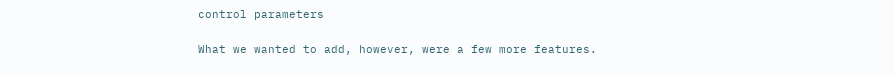control parameters

What we wanted to add, however, were a few more features.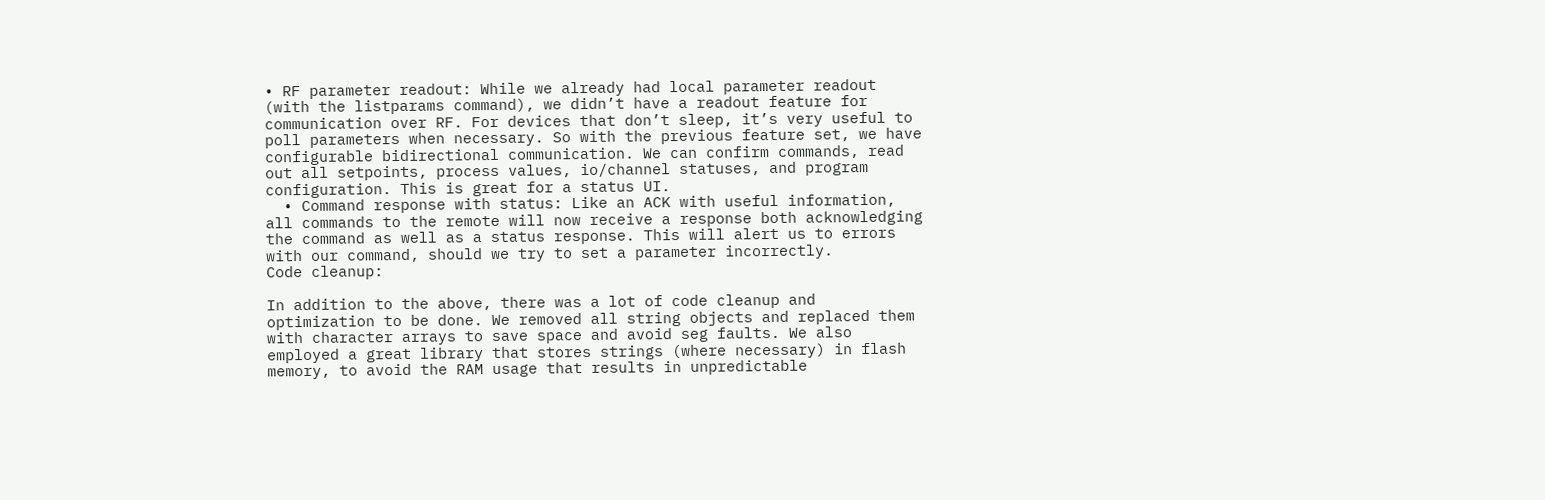• RF parameter readout: While we already had local parameter readout (with the listparams command), we didn’t have a readout feature for communication over RF. For devices that don’t sleep, it’s very useful to poll parameters when necessary. So with the previous feature set, we have configurable bidirectional communication. We can confirm commands, read out all setpoints, process values, io/channel statuses, and program configuration. This is great for a status UI.
  • Command response with status: Like an ACK with useful information, all commands to the remote will now receive a response both acknowledging the command as well as a status response. This will alert us to errors with our command, should we try to set a parameter incorrectly.
Code cleanup:

In addition to the above, there was a lot of code cleanup and optimization to be done. We removed all string objects and replaced them with character arrays to save space and avoid seg faults. We also employed a great library that stores strings (where necessary) in flash memory, to avoid the RAM usage that results in unpredictable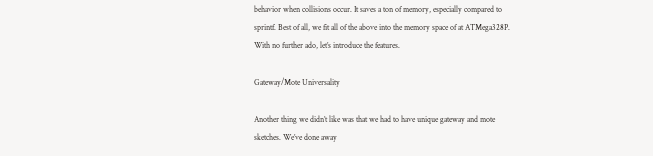behavior when collisions occur. It saves a ton of memory, especially compared to sprintf. Best of all, we fit all of the above into the memory space of at ATMega328P. With no further ado, let’s introduce the features.

Gateway/Mote Universality

Another thing we didn’t like was that we had to have unique gateway and mote sketches. We’ve done away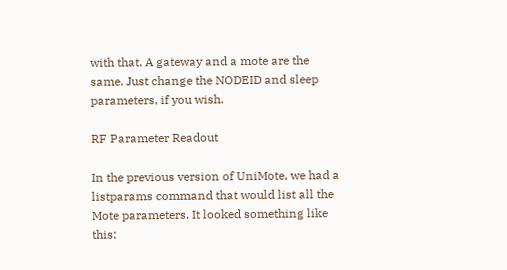with that. A gateway and a mote are the same. Just change the NODEID and sleep parameters, if you wish.

RF Parameter Readout

In the previous version of UniMote, we had a listparams command that would list all the Mote parameters. It looked something like this: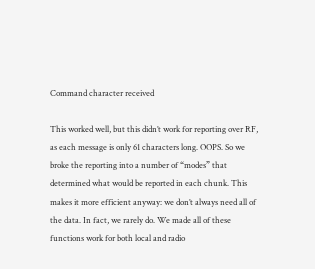Command character received

This worked well, but this didn’t work for reporting over RF, as each message is only 61 characters long. OOPS. So we broke the reporting into a number of “modes” that determined what would be reported in each chunk. This makes it more efficient anyway: we don’t always need all of the data. In fact, we rarely do. We made all of these functions work for both local and radio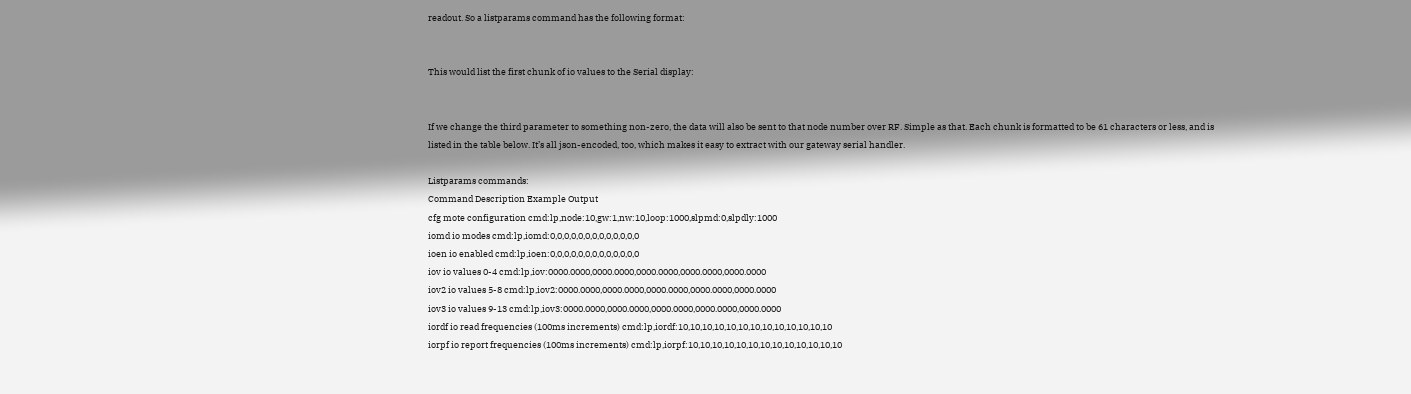readout. So a listparams command has the following format:


This would list the first chunk of io values to the Serial display:


If we change the third parameter to something non-zero, the data will also be sent to that node number over RF. Simple as that. Each chunk is formatted to be 61 characters or less, and is listed in the table below. It’s all json-encoded, too, which makes it easy to extract with our gateway serial handler.

Listparams commands:
Command Description Example Output
cfg mote configuration cmd:lp,node:10,gw:1,nw:10,loop:1000,slpmd:0,slpdly:1000
iomd io modes cmd:lp,iomd:0,0,0,0,0,0,0,0,0,0,0,0,0
ioen io enabled cmd:lp,ioen:0,0,0,0,0,0,0,0,0,0,0,0,0
iov io values 0-4 cmd:lp,iov:0000.0000,0000.0000,0000.0000,0000.0000,0000.0000
iov2 io values 5-8 cmd:lp,iov2:0000.0000,0000.0000,0000.0000,0000.0000,0000.0000
iov3 io values 9-13 cmd:lp,iov3:0000.0000,0000.0000,0000.0000,0000.0000,0000.0000
iordf io read frequencies (100ms increments) cmd:lp,iordf:10,10,10,10,10,10,10,10,10,10,10,10,10
iorpf io report frequencies (100ms increments) cmd:lp,iorpf:10,10,10,10,10,10,10,10,10,10,10,10,10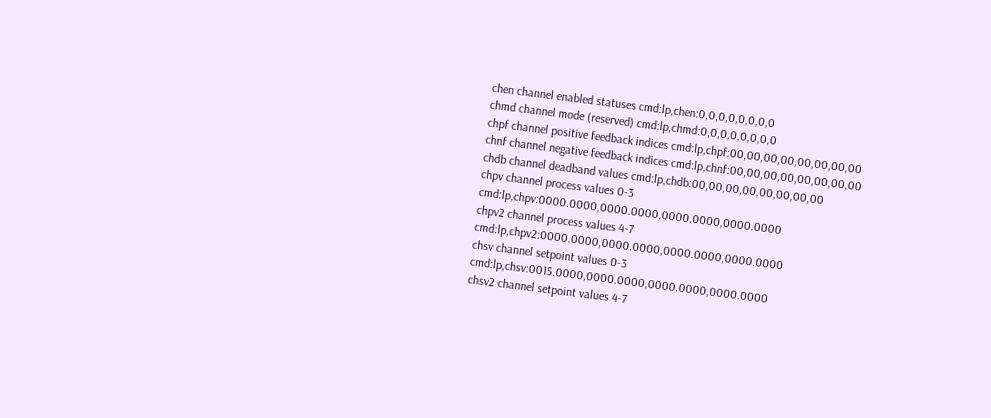chen channel enabled statuses cmd:lp,chen:0,0,0,0,0,0,0,0
chmd channel mode (reserved) cmd:lp,chmd:0,0,0,0,0,0,0,0
chpf channel positive feedback indices cmd:lp,chpf:00,00,00,00,00,00,00,00
chnf channel negative feedback indices cmd:lp,chnf:00,00,00,00,00,00,00,00
chdb channel deadband values cmd:lp,chdb:00,00,00,00,00,00,00,00
chpv channel process values 0-3 cmd:lp,chpv:0000.0000,0000.0000,0000.0000,0000.0000
chpv2 channel process values 4-7 cmd:lp,chpv2:0000.0000,0000.0000,0000.0000,0000.0000
chsv channel setpoint values 0-3 cmd:lp,chsv:0015.0000,0000.0000,0000.0000,0000.0000
chsv2 channel setpoint values 4-7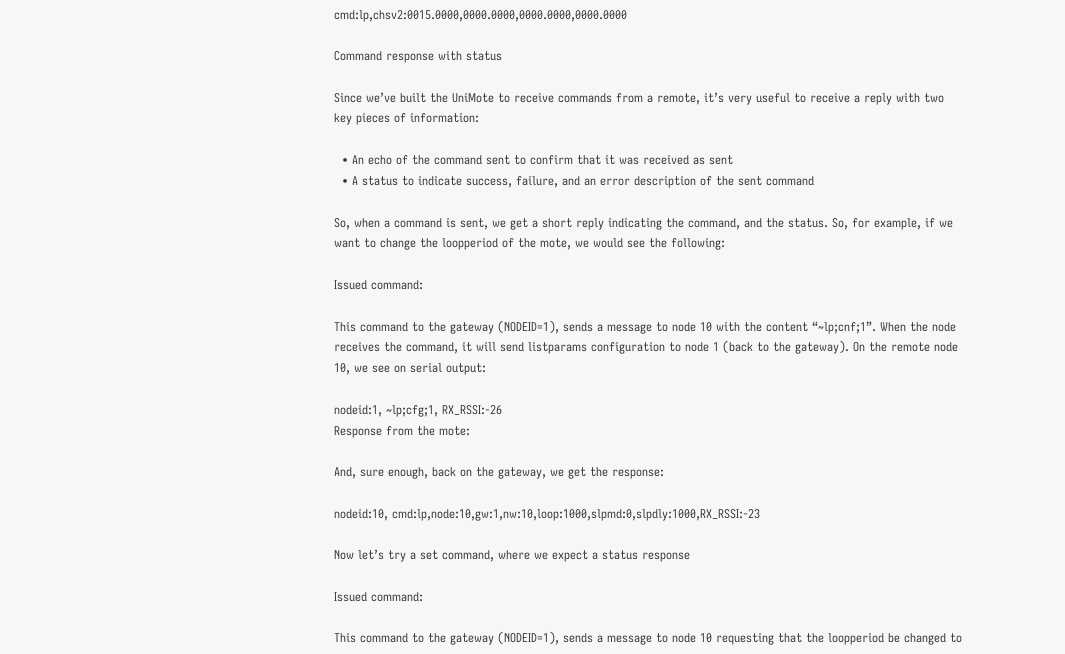cmd:lp,chsv2:0015.0000,0000.0000,0000.0000,0000.0000

Command response with status

Since we’ve built the UniMote to receive commands from a remote, it’s very useful to receive a reply with two key pieces of information:

  • An echo of the command sent to confirm that it was received as sent
  • A status to indicate success, failure, and an error description of the sent command

So, when a command is sent, we get a short reply indicating the command, and the status. So, for example, if we want to change the loopperiod of the mote, we would see the following:

Issued command:

This command to the gateway (NODEID=1), sends a message to node 10 with the content “~lp;cnf;1”. When the node receives the command, it will send listparams configuration to node 1 (back to the gateway). On the remote node 10, we see on serial output:

nodeid:1, ~lp;cfg;1, RX_RSSI:-26
Response from the mote:

And, sure enough, back on the gateway, we get the response:

nodeid:10, cmd:lp,node:10,gw:1,nw:10,loop:1000,slpmd:0,slpdly:1000,RX_RSSI:-23

Now let’s try a set command, where we expect a status response

Issued command:

This command to the gateway (NODEID=1), sends a message to node 10 requesting that the loopperiod be changed to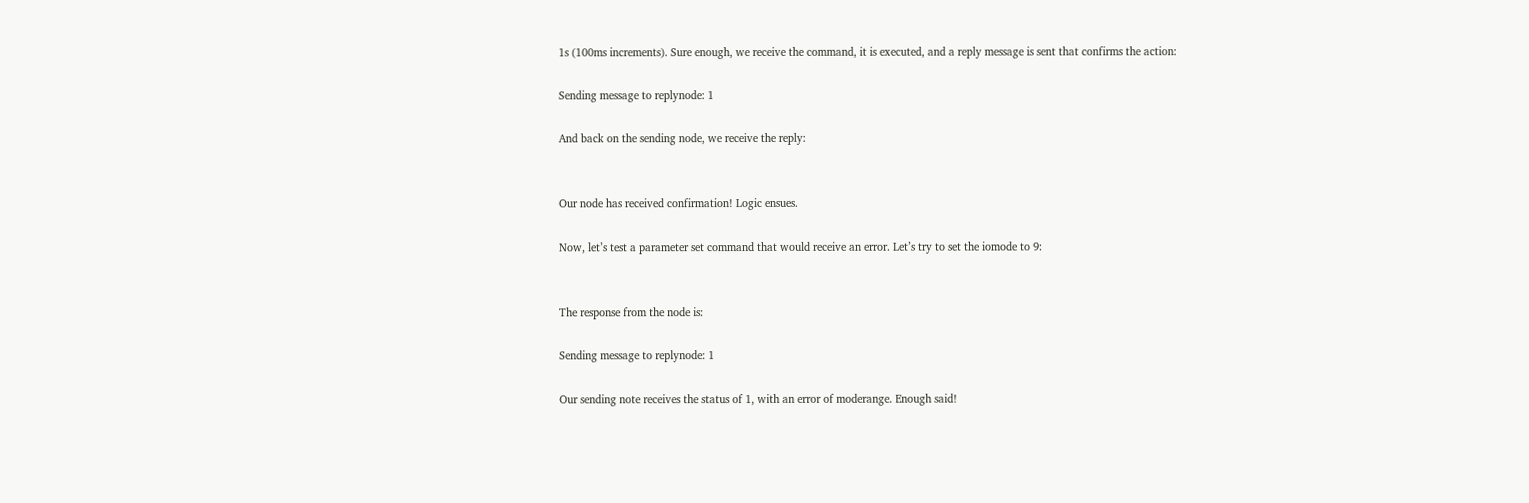1s (100ms increments). Sure enough, we receive the command, it is executed, and a reply message is sent that confirms the action:

Sending message to replynode: 1

And back on the sending node, we receive the reply:


Our node has received confirmation! Logic ensues.

Now, let’s test a parameter set command that would receive an error. Let’s try to set the iomode to 9:


The response from the node is:

Sending message to replynode: 1

Our sending note receives the status of 1, with an error of moderange. Enough said!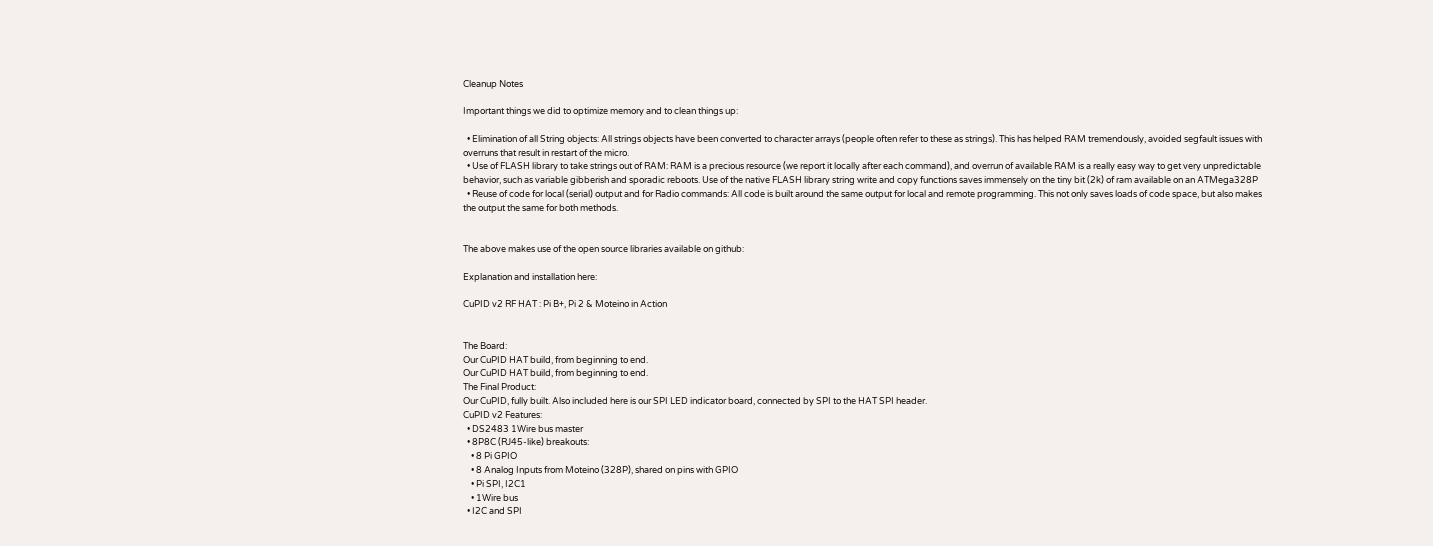Cleanup Notes

Important things we did to optimize memory and to clean things up:

  • Elimination of all String objects: All strings objects have been converted to character arrays (people often refer to these as strings). This has helped RAM tremendously, avoided segfault issues with overruns that result in restart of the micro.
  • Use of FLASH library to take strings out of RAM: RAM is a precious resource (we report it locally after each command), and overrun of available RAM is a really easy way to get very unpredictable behavior, such as variable gibberish and sporadic reboots. Use of the native FLASH library string write and copy functions saves immensely on the tiny bit (2k) of ram available on an ATMega328P
  • Reuse of code for local (serial) output and for Radio commands: All code is built around the same output for local and remote programming. This not only saves loads of code space, but also makes the output the same for both methods.


The above makes use of the open source libraries available on github:

Explanation and installation here:

CuPID v2 RF HAT : Pi B+, Pi 2 & Moteino in Action


The Board:
Our CuPID HAT build, from beginning to end.
Our CuPID HAT build, from beginning to end.
The Final Product:
Our CuPID, fully built. Also included here is our SPI LED indicator board, connected by SPI to the HAT SPI header.
CuPID v2 Features:
  • DS2483 1Wire bus master
  • 8P8C (RJ45-like) breakouts:
    • 8 Pi GPIO
    • 8 Analog Inputs from Moteino (328P), shared on pins with GPIO
    • Pi SPI, I2C1
    • 1Wire bus
  • I2C and SPI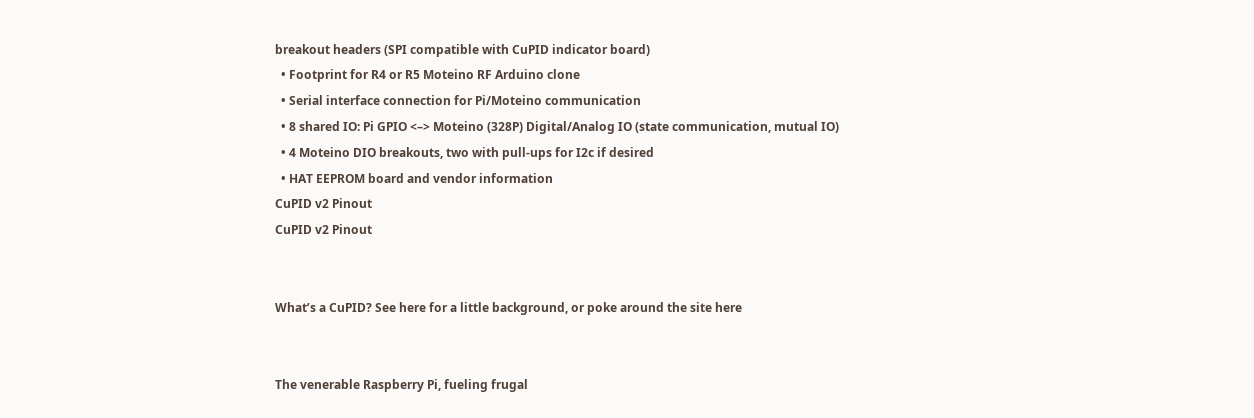breakout headers (SPI compatible with CuPID indicator board)
  • Footprint for R4 or R5 Moteino RF Arduino clone
  • Serial interface connection for Pi/Moteino communication
  • 8 shared IO: Pi GPIO <–> Moteino (328P) Digital/Analog IO (state communication, mutual IO)
  • 4 Moteino DIO breakouts, two with pull-ups for I2c if desired
  • HAT EEPROM board and vendor information
CuPID v2 Pinout
CuPID v2 Pinout


What’s a CuPID? See here for a little background, or poke around the site here


The venerable Raspberry Pi, fueling frugal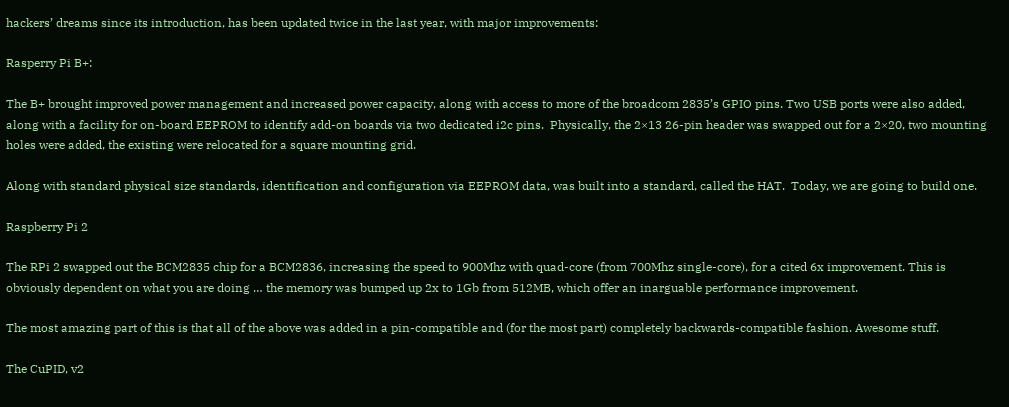hackers’ dreams since its introduction, has been updated twice in the last year, with major improvements:

Rasperry Pi B+:

The B+ brought improved power management and increased power capacity, along with access to more of the broadcom 2835’s GPIO pins. Two USB ports were also added, along with a facility for on-board EEPROM to identify add-on boards via two dedicated i2c pins.  Physically, the 2×13 26-pin header was swapped out for a 2×20, two mounting holes were added, the existing were relocated for a square mounting grid.

Along with standard physical size standards, identification and configuration via EEPROM data, was built into a standard, called the HAT.  Today, we are going to build one.

Raspberry Pi 2

The RPi 2 swapped out the BCM2835 chip for a BCM2836, increasing the speed to 900Mhz with quad-core (from 700Mhz single-core), for a cited 6x improvement. This is obviously dependent on what you are doing … the memory was bumped up 2x to 1Gb from 512MB, which offer an inarguable performance improvement.

The most amazing part of this is that all of the above was added in a pin-compatible and (for the most part) completely backwards-compatible fashion. Awesome stuff.

The CuPID, v2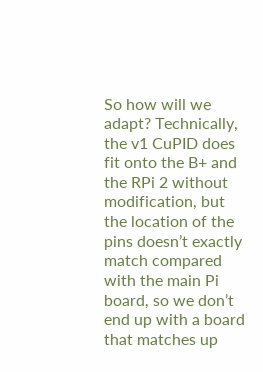So how will we adapt? Technically, the v1 CuPID does fit onto the B+ and the RPi 2 without modification, but the location of the pins doesn’t exactly match compared with the main Pi board, so we don’t end up with a board that matches up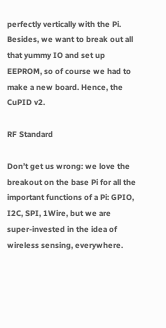perfectly vertically with the Pi. Besides, we want to break out all that yummy IO and set up EEPROM, so of course we had to make a new board. Hence, the CuPID v2.

RF Standard

Don’t get us wrong: we love the breakout on the base Pi for all the important functions of a Pi: GPIO, I2C, SPI, 1Wire, but we are super-invested in the idea of wireless sensing, everywhere.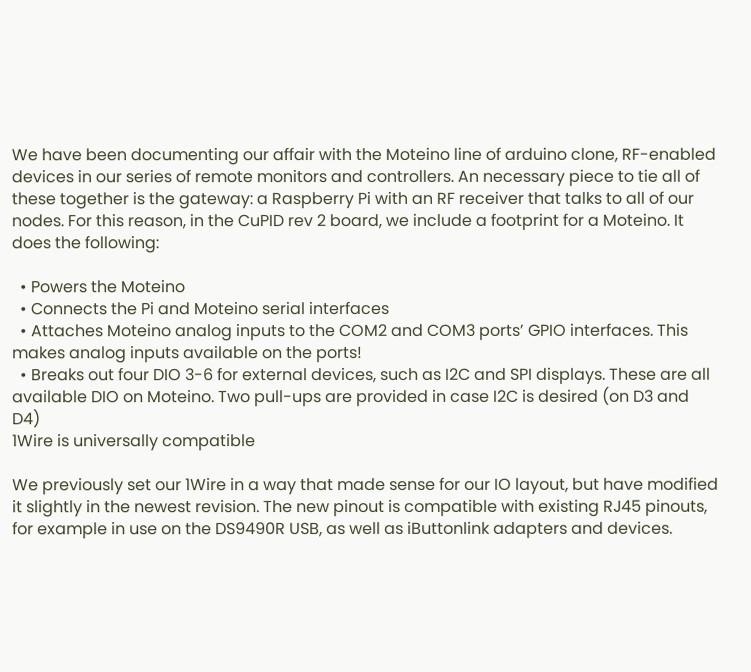We have been documenting our affair with the Moteino line of arduino clone, RF-enabled devices in our series of remote monitors and controllers. An necessary piece to tie all of these together is the gateway: a Raspberry Pi with an RF receiver that talks to all of our nodes. For this reason, in the CuPID rev 2 board, we include a footprint for a Moteino. It does the following:

  • Powers the Moteino
  • Connects the Pi and Moteino serial interfaces
  • Attaches Moteino analog inputs to the COM2 and COM3 ports’ GPIO interfaces. This makes analog inputs available on the ports!
  • Breaks out four DIO 3-6 for external devices, such as I2C and SPI displays. These are all available DIO on Moteino. Two pull-ups are provided in case I2C is desired (on D3 and D4)
1Wire is universally compatible

We previously set our 1Wire in a way that made sense for our IO layout, but have modified it slightly in the newest revision. The new pinout is compatible with existing RJ45 pinouts, for example in use on the DS9490R USB, as well as iButtonlink adapters and devices.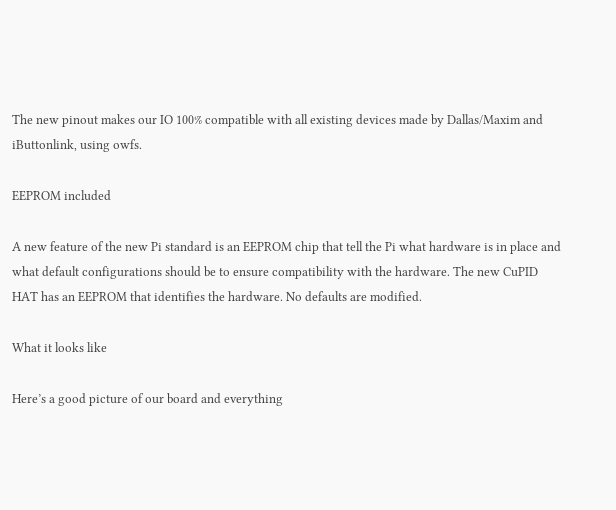The new pinout makes our IO 100% compatible with all existing devices made by Dallas/Maxim and iButtonlink, using owfs.

EEPROM included

A new feature of the new Pi standard is an EEPROM chip that tell the Pi what hardware is in place and what default configurations should be to ensure compatibility with the hardware. The new CuPID HAT has an EEPROM that identifies the hardware. No defaults are modified.

What it looks like

Here’s a good picture of our board and everything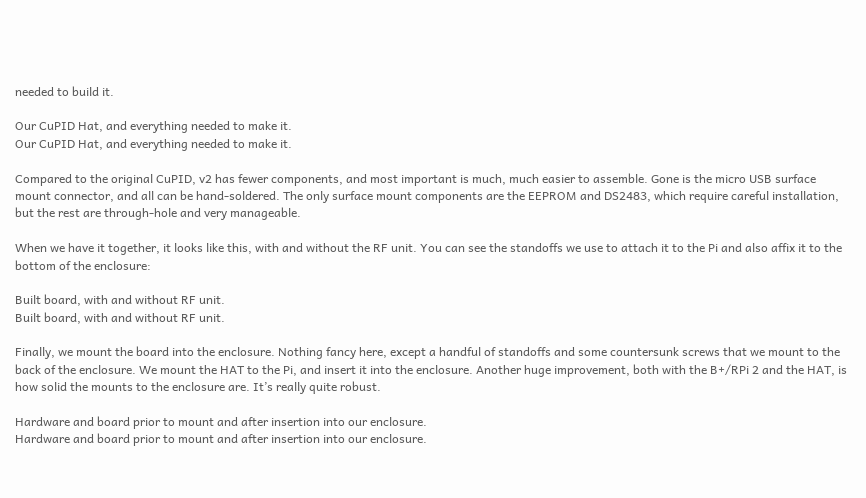needed to build it.

Our CuPID Hat, and everything needed to make it.
Our CuPID Hat, and everything needed to make it.

Compared to the original CuPID, v2 has fewer components, and most important is much, much easier to assemble. Gone is the micro USB surface mount connector, and all can be hand-soldered. The only surface mount components are the EEPROM and DS2483, which require careful installation, but the rest are through-hole and very manageable.

When we have it together, it looks like this, with and without the RF unit. You can see the standoffs we use to attach it to the Pi and also affix it to the bottom of the enclosure:

Built board, with and without RF unit.
Built board, with and without RF unit.

Finally, we mount the board into the enclosure. Nothing fancy here, except a handful of standoffs and some countersunk screws that we mount to the back of the enclosure. We mount the HAT to the Pi, and insert it into the enclosure. Another huge improvement, both with the B+/RPi 2 and the HAT, is how solid the mounts to the enclosure are. It’s really quite robust.

Hardware and board prior to mount and after insertion into our enclosure.
Hardware and board prior to mount and after insertion into our enclosure.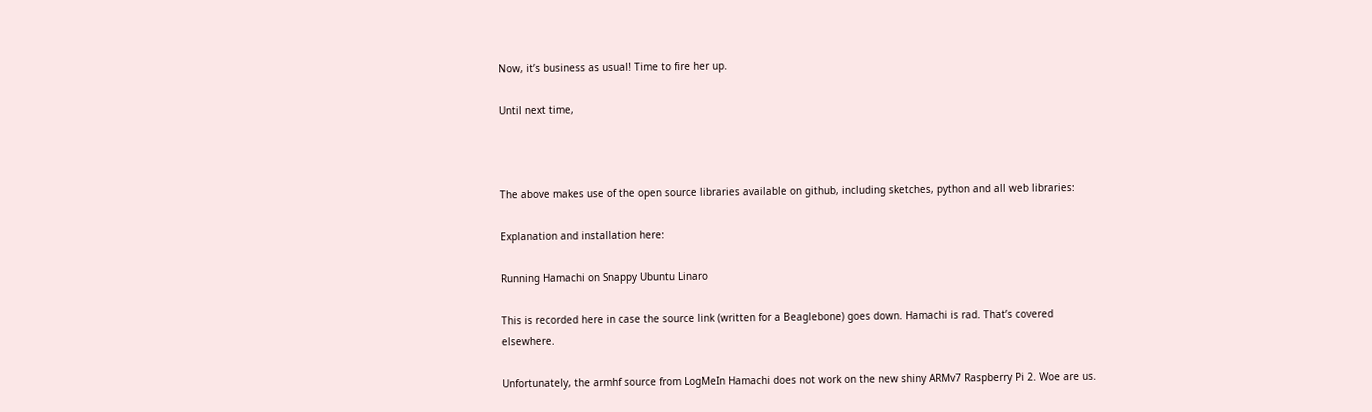Now, it’s business as usual! Time to fire her up.

Until next time,



The above makes use of the open source libraries available on github, including sketches, python and all web libraries:

Explanation and installation here:

Running Hamachi on Snappy Ubuntu Linaro

This is recorded here in case the source link (written for a Beaglebone) goes down. Hamachi is rad. That’s covered elsewhere.

Unfortunately, the armhf source from LogMeIn Hamachi does not work on the new shiny ARMv7 Raspberry Pi 2. Woe are us.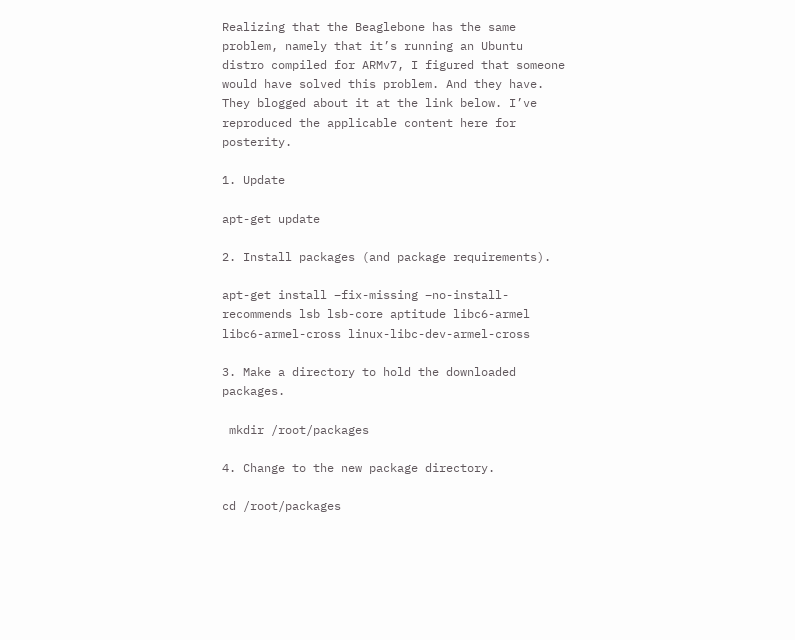Realizing that the Beaglebone has the same problem, namely that it’s running an Ubuntu distro compiled for ARMv7, I figured that someone would have solved this problem. And they have. They blogged about it at the link below. I’ve reproduced the applicable content here for posterity.

1. Update

apt-get update

2. Install packages (and package requirements).

apt-get install –fix-missing –no-install-recommends lsb lsb-core aptitude libc6-armel libc6-armel-cross linux-libc-dev-armel-cross

3. Make a directory to hold the downloaded packages.

 mkdir /root/packages

4. Change to the new package directory.

cd /root/packages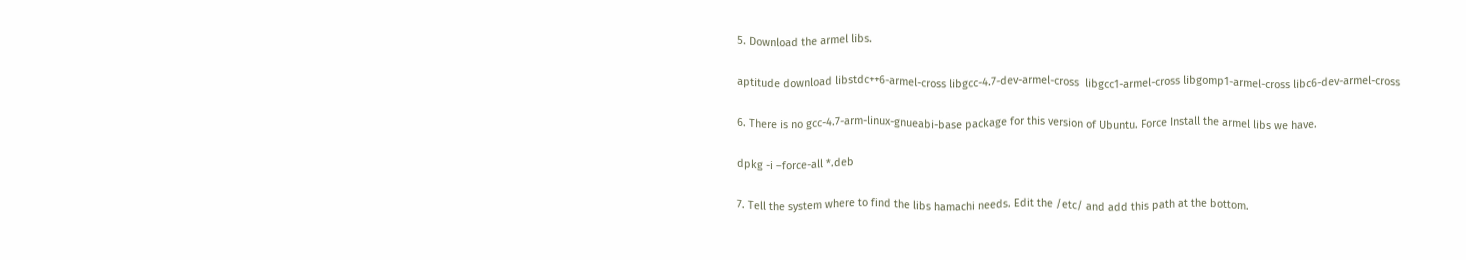5. Download the armel libs.

aptitude download libstdc++6-armel-cross libgcc-4.7-dev-armel-cross  libgcc1-armel-cross libgomp1-armel-cross libc6-dev-armel-cross

6. There is no gcc-4.7-arm-linux-gnueabi-base package for this version of Ubuntu. Force Install the armel libs we have.

dpkg -i –force-all *.deb

7. Tell the system where to find the libs hamachi needs. Edit the /etc/ and add this path at the bottom.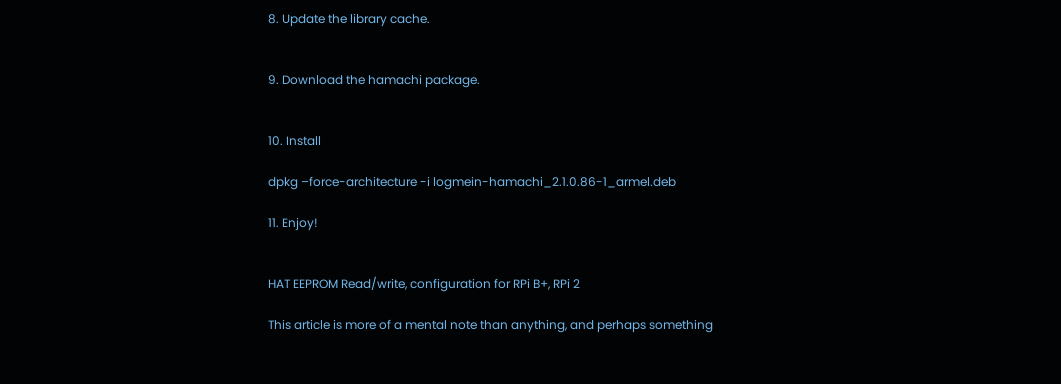8. Update the library cache.


9. Download the hamachi package.


10. Install

dpkg –force-architecture -i logmein-hamachi_2.1.0.86-1_armel.deb

11. Enjoy!


HAT EEPROM Read/write, configuration for RPi B+, RPi 2

This article is more of a mental note than anything, and perhaps something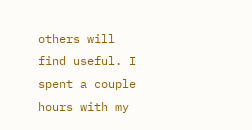others will find useful. I spent a couple hours with my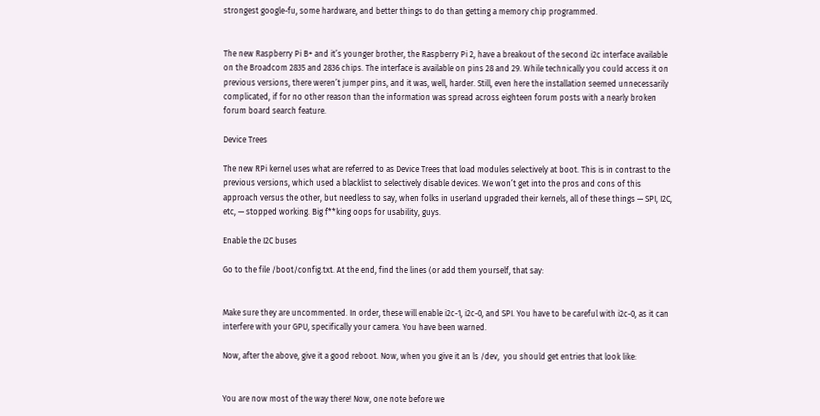strongest google-fu, some hardware, and better things to do than getting a memory chip programmed.


The new Raspberry Pi B+ and it’s younger brother, the Raspberry Pi 2, have a breakout of the second i2c interface available on the Broadcom 2835 and 2836 chips. The interface is available on pins 28 and 29. While technically you could access it on previous versions, there weren’t jumper pins, and it was, well, harder. Still, even here the installation seemed unnecessarily complicated, if for no other reason than the information was spread across eighteen forum posts with a nearly broken forum board search feature.

Device Trees

The new RPi kernel uses what are referred to as Device Trees that load modules selectively at boot. This is in contrast to the previous versions, which used a blacklist to selectively disable devices. We won’t get into the pros and cons of this approach versus the other, but needless to say, when folks in userland upgraded their kernels, all of these things — SPI, I2C, etc, — stopped working. Big f**king oops for usability, guys.

Enable the I2C buses

Go to the file /boot/config.txt. At the end, find the lines (or add them yourself, that say:


Make sure they are uncommented. In order, these will enable i2c-1, i2c-0, and SPI. You have to be careful with i2c-0, as it can interfere with your GPU, specifically your camera. You have been warned.

Now, after the above, give it a good reboot. Now, when you give it an ls /dev,  you should get entries that look like:


You are now most of the way there! Now, one note before we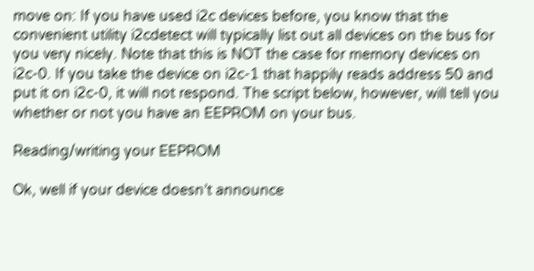move on: If you have used i2c devices before, you know that the convenient utility i2cdetect will typically list out all devices on the bus for you very nicely. Note that this is NOT the case for memory devices on i2c-0. If you take the device on i2c-1 that happily reads address 50 and put it on i2c-0, it will not respond. The script below, however, will tell you whether or not you have an EEPROM on your bus.

Reading/writing your EEPROM

Ok, well if your device doesn’t announce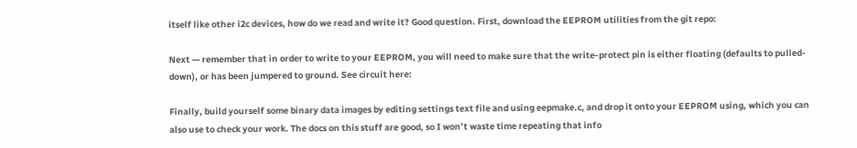itself like other i2c devices, how do we read and write it? Good question. First, download the EEPROM utilities from the git repo:

Next — remember that in order to write to your EEPROM, you will need to make sure that the write-protect pin is either floating (defaults to pulled-down), or has been jumpered to ground. See circuit here:

Finally, build yourself some binary data images by editing settings text file and using eepmake.c, and drop it onto your EEPROM using, which you can also use to check your work. The docs on this stuff are good, so I won’t waste time repeating that info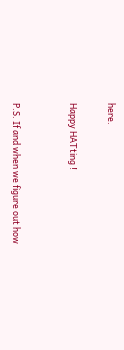here.

Happy HATting !


P.S. If and when we figure out how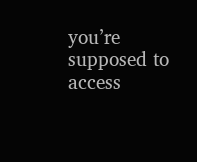you’re supposed to access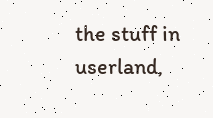the stuff in userland,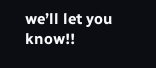we’ll let you know!!